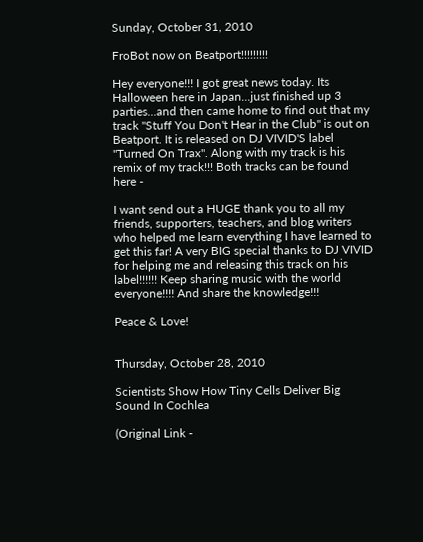Sunday, October 31, 2010

FroBot now on Beatport!!!!!!!!!

Hey everyone!!! I got great news today. Its Halloween here in Japan...just finished up 3 parties...and then came home to find out that my track "Stuff You Don't Hear in the Club" is out on Beatport. It is released on DJ VIVID'S label "Turned On Trax". Along with my track is his remix of my track!!! Both tracks can be found here -

I want send out a HUGE thank you to all my friends, supporters, teachers, and blog writers who helped me learn everything I have learned to get this far! A very BIG special thanks to DJ VIVID for helping me and releasing this track on his label!!!!!! Keep sharing music with the world everyone!!!! And share the knowledge!!!

Peace & Love!


Thursday, October 28, 2010

Scientists Show How Tiny Cells Deliver Big Sound In Cochlea

(Original Link -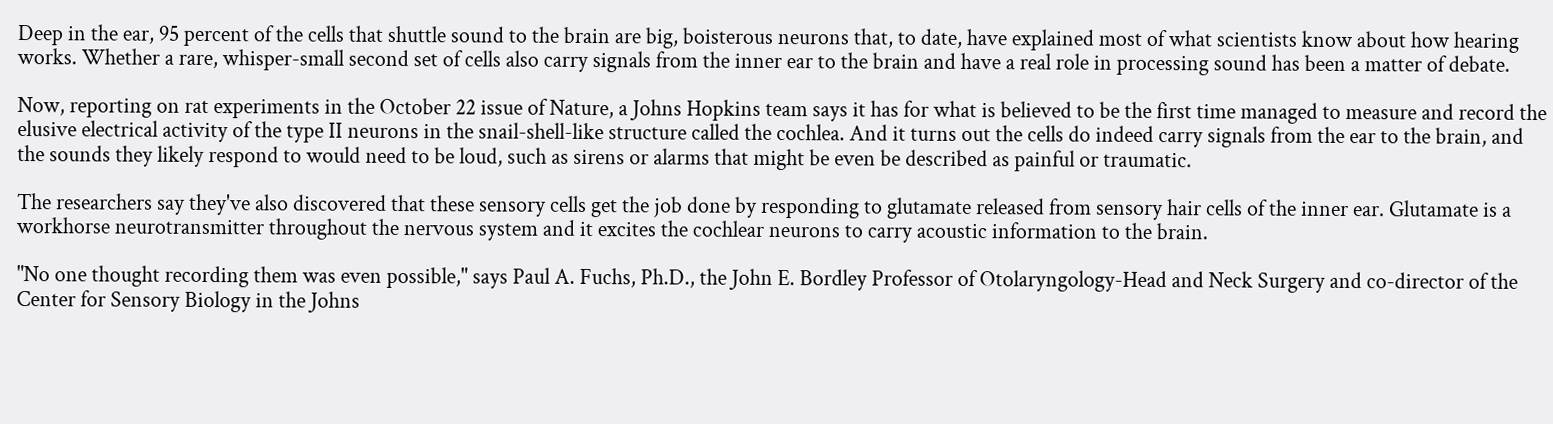Deep in the ear, 95 percent of the cells that shuttle sound to the brain are big, boisterous neurons that, to date, have explained most of what scientists know about how hearing works. Whether a rare, whisper-small second set of cells also carry signals from the inner ear to the brain and have a real role in processing sound has been a matter of debate.

Now, reporting on rat experiments in the October 22 issue of Nature, a Johns Hopkins team says it has for what is believed to be the first time managed to measure and record the elusive electrical activity of the type II neurons in the snail-shell-like structure called the cochlea. And it turns out the cells do indeed carry signals from the ear to the brain, and the sounds they likely respond to would need to be loud, such as sirens or alarms that might be even be described as painful or traumatic.

The researchers say they've also discovered that these sensory cells get the job done by responding to glutamate released from sensory hair cells of the inner ear. Glutamate is a workhorse neurotransmitter throughout the nervous system and it excites the cochlear neurons to carry acoustic information to the brain.

"No one thought recording them was even possible," says Paul A. Fuchs, Ph.D., the John E. Bordley Professor of Otolaryngology-Head and Neck Surgery and co-director of the Center for Sensory Biology in the Johns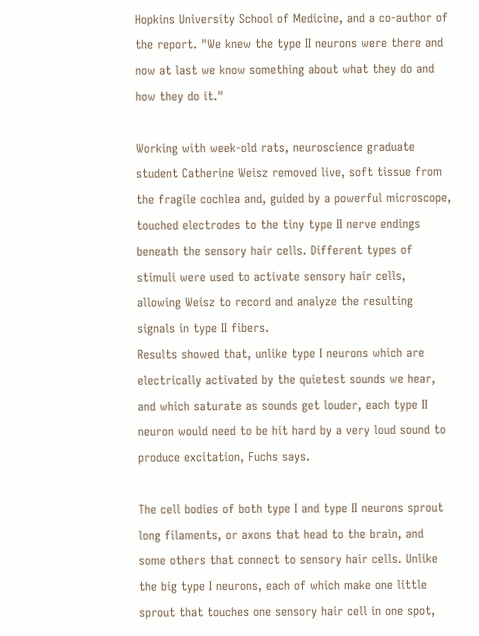Hopkins University School of Medicine, and a co-author of the report. "We knew the type II neurons were there and now at last we know something about what they do and how they do it."

Working with week-old rats, neuroscience graduate student Catherine Weisz removed live, soft tissue from the fragile cochlea and, guided by a powerful microscope, touched electrodes to the tiny type II nerve endings beneath the sensory hair cells. Different types of stimuli were used to activate sensory hair cells, allowing Weisz to record and analyze the resulting signals in type II fibers.
Results showed that, unlike type I neurons which are electrically activated by the quietest sounds we hear, and which saturate as sounds get louder, each type II neuron would need to be hit hard by a very loud sound to produce excitation, Fuchs says.

The cell bodies of both type I and type II neurons sprout long filaments, or axons that head to the brain, and some others that connect to sensory hair cells. Unlike the big type I neurons, each of which make one little sprout that touches one sensory hair cell in one spot,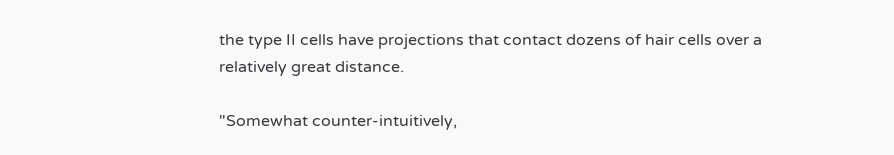the type II cells have projections that contact dozens of hair cells over a relatively great distance.

"Somewhat counter-intuitively,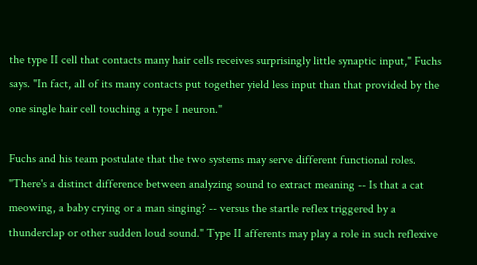the type II cell that contacts many hair cells receives surprisingly little synaptic input," Fuchs says. "In fact, all of its many contacts put together yield less input than that provided by the one single hair cell touching a type I neuron."

Fuchs and his team postulate that the two systems may serve different functional roles. "There's a distinct difference between analyzing sound to extract meaning -- Is that a cat meowing, a baby crying or a man singing? -- versus the startle reflex triggered by a thunderclap or other sudden loud sound." Type II afferents may play a role in such reflexive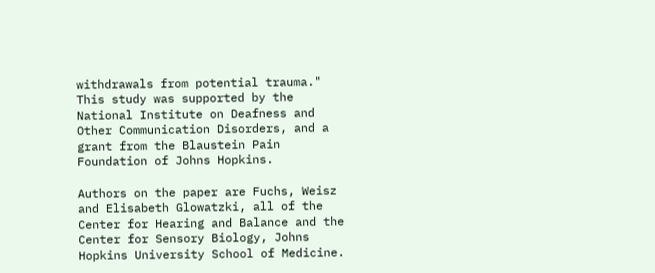withdrawals from potential trauma."
This study was supported by the National Institute on Deafness and Other Communication Disorders, and a grant from the Blaustein Pain Foundation of Johns Hopkins.

Authors on the paper are Fuchs, Weisz and Elisabeth Glowatzki, all of the Center for Hearing and Balance and the Center for Sensory Biology, Johns Hopkins University School of Medicine.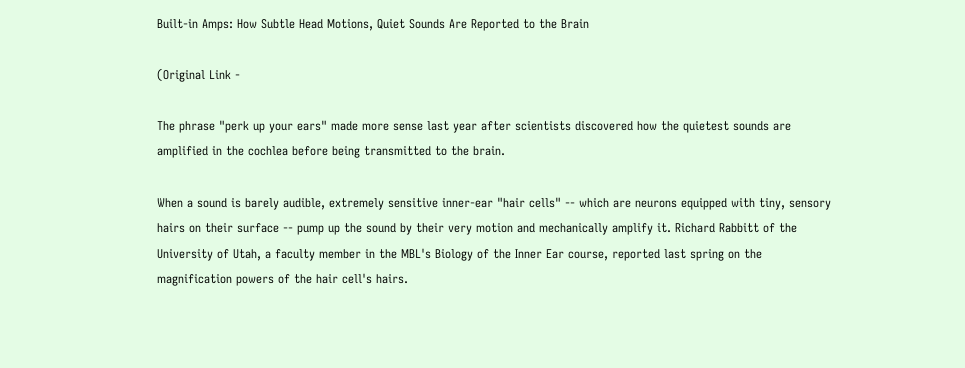Built-in Amps: How Subtle Head Motions, Quiet Sounds Are Reported to the Brain

(Original Link -

The phrase "perk up your ears" made more sense last year after scientists discovered how the quietest sounds are amplified in the cochlea before being transmitted to the brain.

When a sound is barely audible, extremely sensitive inner-ear "hair cells" -- which are neurons equipped with tiny, sensory hairs on their surface -- pump up the sound by their very motion and mechanically amplify it. Richard Rabbitt of the University of Utah, a faculty member in the MBL's Biology of the Inner Ear course, reported last spring on the magnification powers of the hair cell's hairs.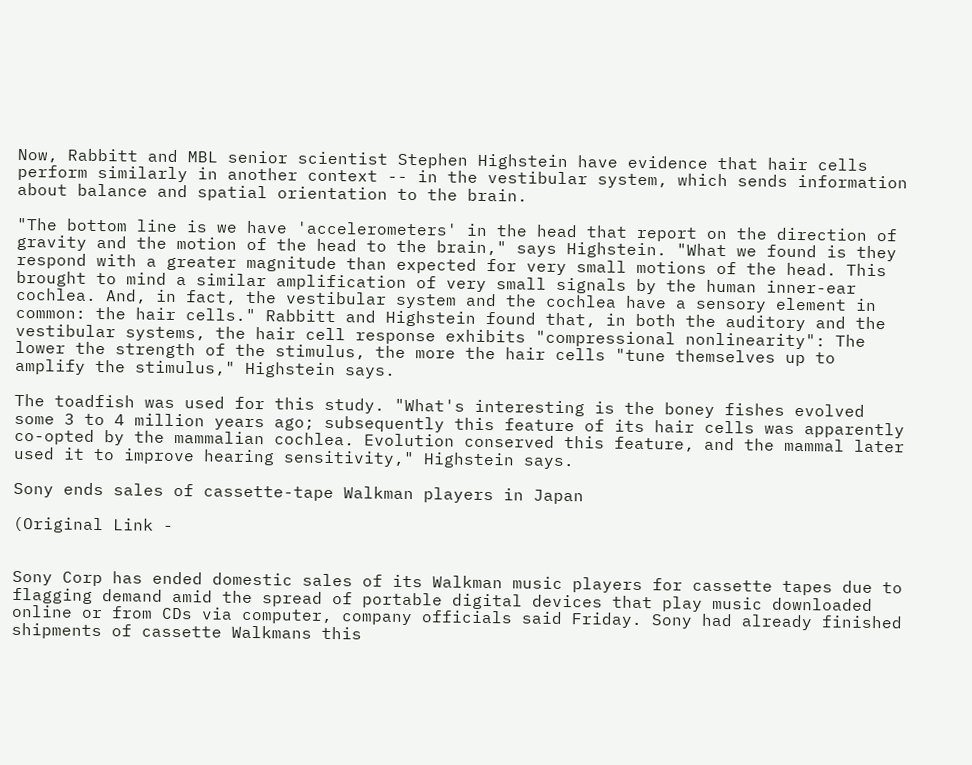Now, Rabbitt and MBL senior scientist Stephen Highstein have evidence that hair cells perform similarly in another context -- in the vestibular system, which sends information about balance and spatial orientation to the brain.

"The bottom line is we have 'accelerometers' in the head that report on the direction of gravity and the motion of the head to the brain," says Highstein. "What we found is they respond with a greater magnitude than expected for very small motions of the head. This brought to mind a similar amplification of very small signals by the human inner-ear cochlea. And, in fact, the vestibular system and the cochlea have a sensory element in common: the hair cells." Rabbitt and Highstein found that, in both the auditory and the vestibular systems, the hair cell response exhibits "compressional nonlinearity": The lower the strength of the stimulus, the more the hair cells "tune themselves up to amplify the stimulus," Highstein says.

The toadfish was used for this study. "What's interesting is the boney fishes evolved some 3 to 4 million years ago; subsequently this feature of its hair cells was apparently co-opted by the mammalian cochlea. Evolution conserved this feature, and the mammal later used it to improve hearing sensitivity," Highstein says.

Sony ends sales of cassette-tape Walkman players in Japan

(Original Link -


Sony Corp has ended domestic sales of its Walkman music players for cassette tapes due to flagging demand amid the spread of portable digital devices that play music downloaded online or from CDs via computer, company officials said Friday. Sony had already finished shipments of cassette Walkmans this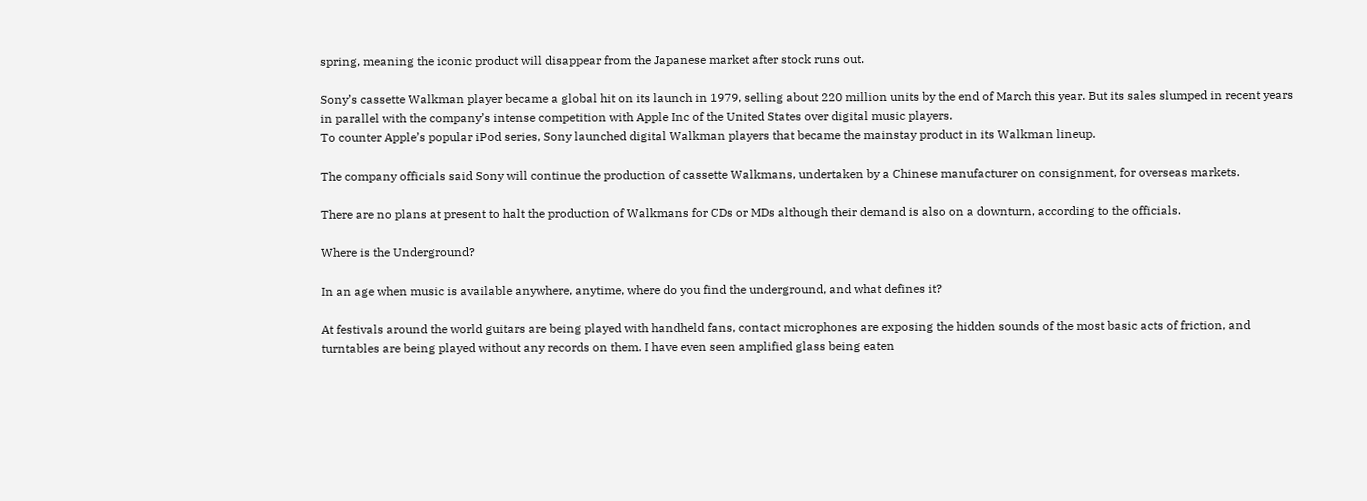spring, meaning the iconic product will disappear from the Japanese market after stock runs out.

Sony’s cassette Walkman player became a global hit on its launch in 1979, selling about 220 million units by the end of March this year. But its sales slumped in recent years in parallel with the company’s intense competition with Apple Inc of the United States over digital music players.
To counter Apple’s popular iPod series, Sony launched digital Walkman players that became the mainstay product in its Walkman lineup.

The company officials said Sony will continue the production of cassette Walkmans, undertaken by a Chinese manufacturer on consignment, for overseas markets.

There are no plans at present to halt the production of Walkmans for CDs or MDs although their demand is also on a downturn, according to the officials.

Where is the Underground?

In an age when music is available anywhere, anytime, where do you find the underground, and what defines it?

At festivals around the world guitars are being played with handheld fans, contact microphones are exposing the hidden sounds of the most basic acts of friction, and turntables are being played without any records on them. I have even seen amplified glass being eaten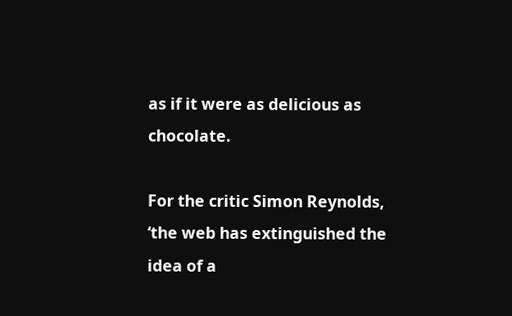as if it were as delicious as chocolate.

For the critic Simon Reynolds, ‘the web has extinguished the idea of a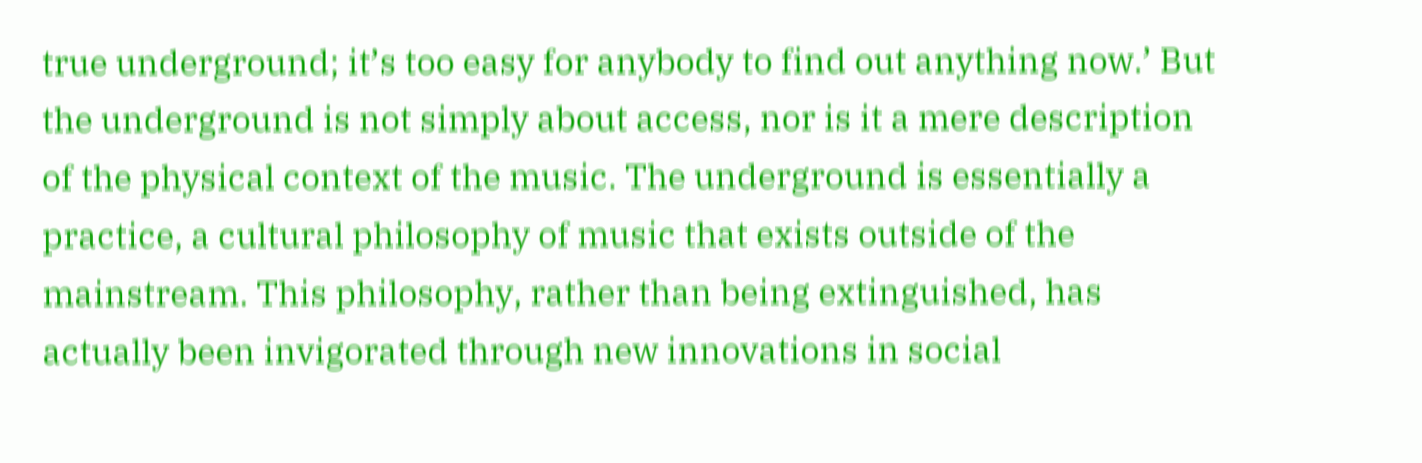true underground; it’s too easy for anybody to find out anything now.’ But the underground is not simply about access, nor is it a mere description of the physical context of the music. The underground is essentially a practice, a cultural philosophy of music that exists outside of the mainstream. This philosophy, rather than being extinguished, has actually been invigorated through new innovations in social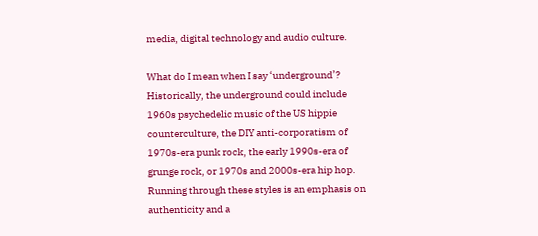media, digital technology and audio culture.

What do I mean when I say ‘underground’? Historically, the underground could include 1960s psychedelic music of the US hippie counterculture, the DIY anti-corporatism of 1970s-era punk rock, the early 1990s-era of grunge rock, or 1970s and 2000s-era hip hop. Running through these styles is an emphasis on authenticity and a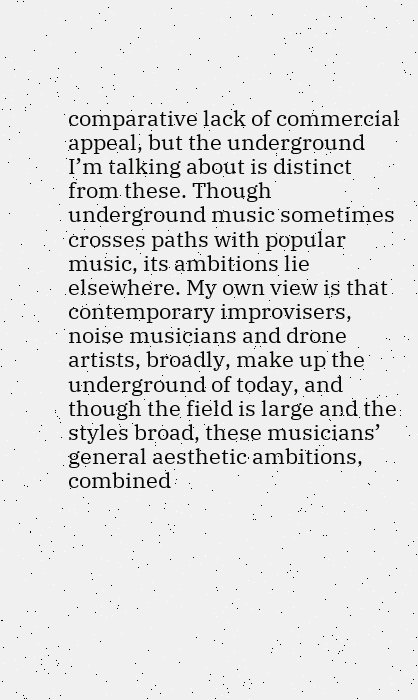comparative lack of commercial appeal, but the underground I’m talking about is distinct from these. Though underground music sometimes crosses paths with popular music, its ambitions lie elsewhere. My own view is that contemporary improvisers, noise musicians and drone artists, broadly, make up the underground of today, and though the field is large and the styles broad, these musicians’ general aesthetic ambitions, combined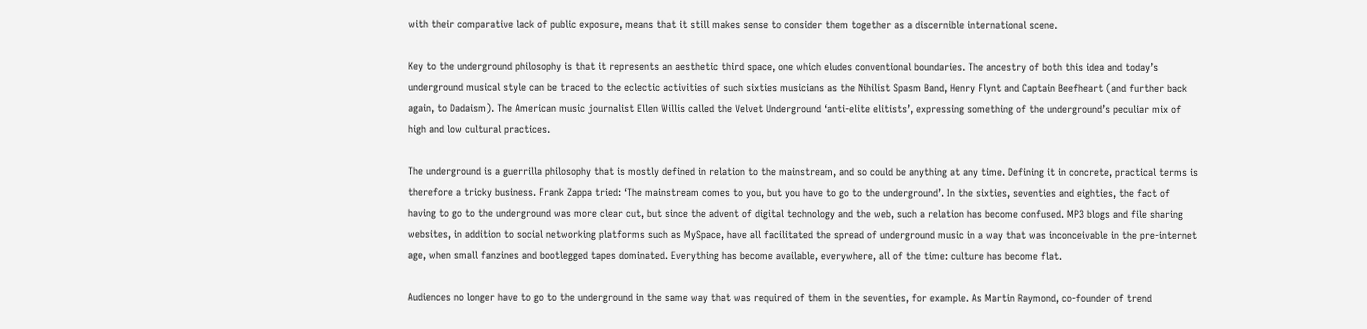with their comparative lack of public exposure, means that it still makes sense to consider them together as a discernible international scene.

Key to the underground philosophy is that it represents an aesthetic third space, one which eludes conventional boundaries. The ancestry of both this idea and today’s underground musical style can be traced to the eclectic activities of such sixties musicians as the Nihilist Spasm Band, Henry Flynt and Captain Beefheart (and further back again, to Dadaism). The American music journalist Ellen Willis called the Velvet Underground ‘anti-elite elitists’, expressing something of the underground’s peculiar mix of high and low cultural practices.

The underground is a guerrilla philosophy that is mostly defined in relation to the mainstream, and so could be anything at any time. Defining it in concrete, practical terms is therefore a tricky business. Frank Zappa tried: ‘The mainstream comes to you, but you have to go to the underground’. In the sixties, seventies and eighties, the fact of having to go to the underground was more clear cut, but since the advent of digital technology and the web, such a relation has become confused. MP3 blogs and file sharing websites, in addition to social networking platforms such as MySpace, have all facilitated the spread of underground music in a way that was inconceivable in the pre-internet age, when small fanzines and bootlegged tapes dominated. Everything has become available, everywhere, all of the time: culture has become flat.

Audiences no longer have to go to the underground in the same way that was required of them in the seventies, for example. As Martin Raymond, co-founder of trend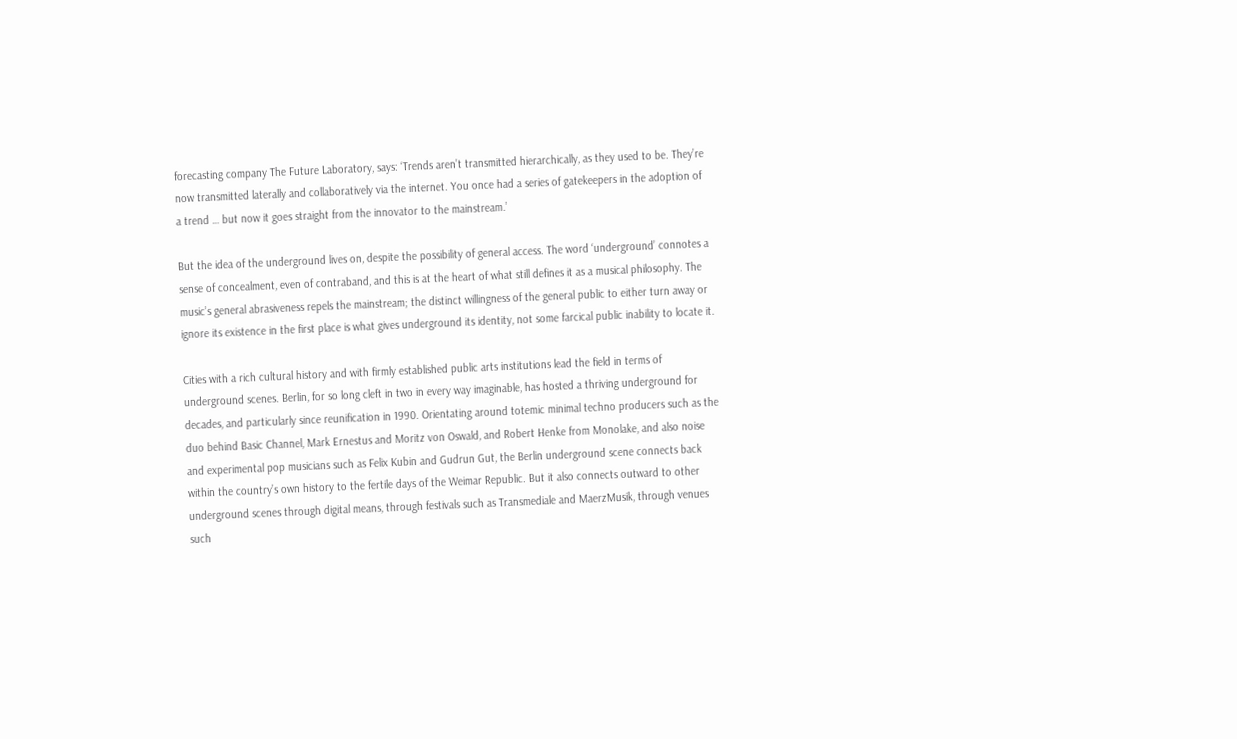forecasting company The Future Laboratory, says: ‘Trends aren’t transmitted hierarchically, as they used to be. They’re now transmitted laterally and collaboratively via the internet. You once had a series of gatekeepers in the adoption of a trend … but now it goes straight from the innovator to the mainstream.’

But the idea of the underground lives on, despite the possibility of general access. The word ‘underground’ connotes a sense of concealment, even of contraband, and this is at the heart of what still defines it as a musical philosophy. The music’s general abrasiveness repels the mainstream; the distinct willingness of the general public to either turn away or ignore its existence in the first place is what gives underground its identity, not some farcical public inability to locate it.

Cities with a rich cultural history and with firmly established public arts institutions lead the field in terms of underground scenes. Berlin, for so long cleft in two in every way imaginable, has hosted a thriving underground for decades, and particularly since reunification in 1990. Orientating around totemic minimal techno producers such as the duo behind Basic Channel, Mark Ernestus and Moritz von Oswald, and Robert Henke from Monolake, and also noise and experimental pop musicians such as Felix Kubin and Gudrun Gut, the Berlin underground scene connects back within the country’s own history to the fertile days of the Weimar Republic. But it also connects outward to other underground scenes through digital means, through festivals such as Transmediale and MaerzMusik, through venues such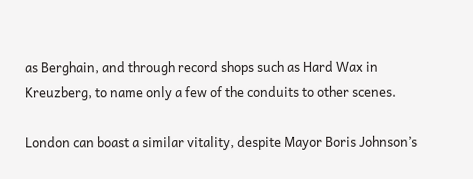as Berghain, and through record shops such as Hard Wax in Kreuzberg, to name only a few of the conduits to other scenes.

London can boast a similar vitality, despite Mayor Boris Johnson’s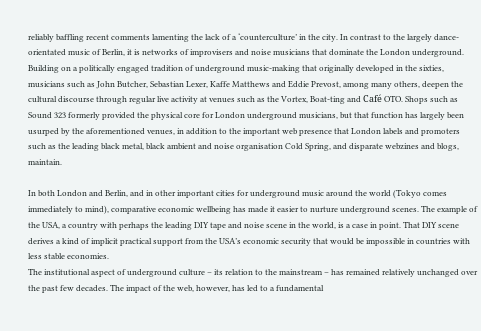reliably baffling recent comments lamenting the lack of a ‘counterculture’ in the city. In contrast to the largely dance-orientated music of Berlin, it is networks of improvisers and noise musicians that dominate the London underground. Building on a politically engaged tradition of underground music-making that originally developed in the sixties, musicians such as John Butcher, Sebastian Lexer, Kaffe Matthews and Eddie Prevost, among many others, deepen the cultural discourse through regular live activity at venues such as the Vortex, Boat-ting and Café OTO. Shops such as Sound 323 formerly provided the physical core for London underground musicians, but that function has largely been usurped by the aforementioned venues, in addition to the important web presence that London labels and promoters such as the leading black metal, black ambient and noise organisation Cold Spring, and disparate webzines and blogs, maintain.

In both London and Berlin, and in other important cities for underground music around the world (Tokyo comes immediately to mind), comparative economic wellbeing has made it easier to nurture underground scenes. The example of the USA, a country with perhaps the leading DIY tape and noise scene in the world, is a case in point. That DIY scene derives a kind of implicit practical support from the USA’s economic security that would be impossible in countries with less stable economies.
The institutional aspect of underground culture – its relation to the mainstream – has remained relatively unchanged over the past few decades. The impact of the web, however, has led to a fundamental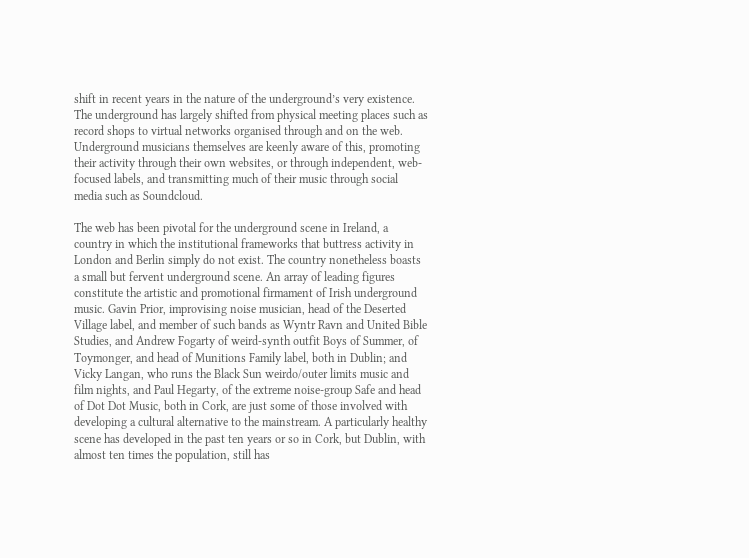shift in recent years in the nature of the underground’s very existence. The underground has largely shifted from physical meeting places such as record shops to virtual networks organised through and on the web. Underground musicians themselves are keenly aware of this, promoting their activity through their own websites, or through independent, web-focused labels, and transmitting much of their music through social media such as Soundcloud.

The web has been pivotal for the underground scene in Ireland, a country in which the institutional frameworks that buttress activity in London and Berlin simply do not exist. The country nonetheless boasts a small but fervent underground scene. An array of leading figures constitute the artistic and promotional firmament of Irish underground music. Gavin Prior, improvising noise musician, head of the Deserted Village label, and member of such bands as Wyntr Ravn and United Bible Studies, and Andrew Fogarty of weird-synth outfit Boys of Summer, of Toymonger, and head of Munitions Family label, both in Dublin; and Vicky Langan, who runs the Black Sun weirdo/outer limits music and film nights, and Paul Hegarty, of the extreme noise-group Safe and head of Dot Dot Music, both in Cork, are just some of those involved with developing a cultural alternative to the mainstream. A particularly healthy scene has developed in the past ten years or so in Cork, but Dublin, with almost ten times the population, still has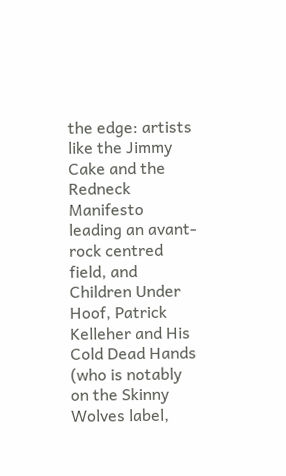the edge: artists like the Jimmy Cake and the Redneck Manifesto leading an avant-rock centred field, and Children Under Hoof, Patrick Kelleher and His Cold Dead Hands (who is notably on the Skinny Wolves label,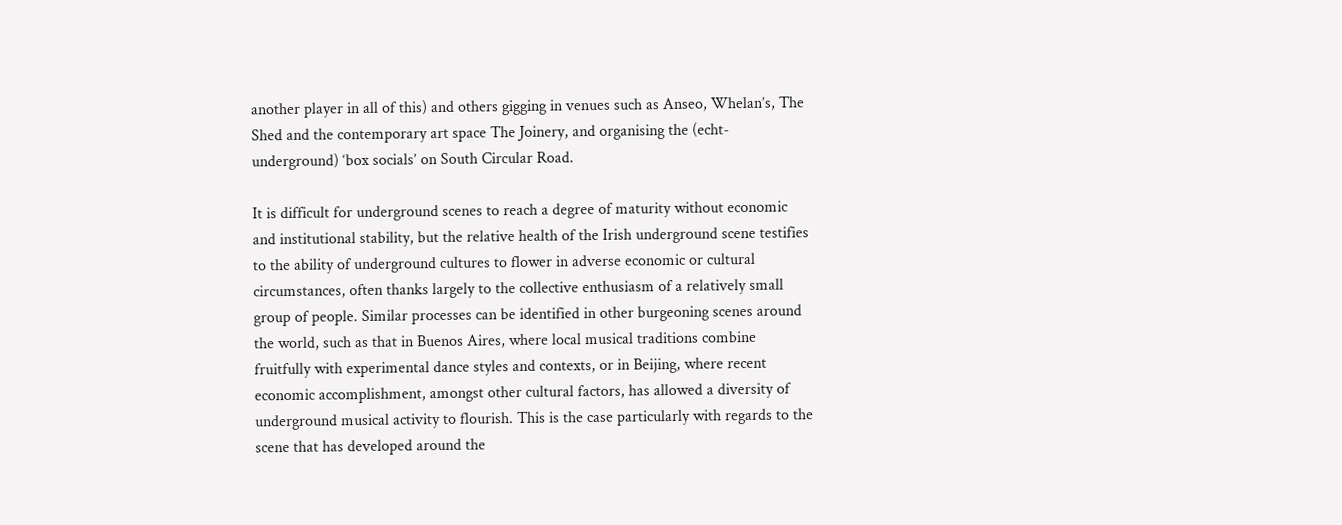another player in all of this) and others gigging in venues such as Anseo, Whelan’s, The Shed and the contemporary art space The Joinery, and organising the (echt-underground) ‘box socials’ on South Circular Road.

It is difficult for underground scenes to reach a degree of maturity without economic and institutional stability, but the relative health of the Irish underground scene testifies to the ability of underground cultures to flower in adverse economic or cultural circumstances, often thanks largely to the collective enthusiasm of a relatively small group of people. Similar processes can be identified in other burgeoning scenes around the world, such as that in Buenos Aires, where local musical traditions combine fruitfully with experimental dance styles and contexts, or in Beijing, where recent economic accomplishment, amongst other cultural factors, has allowed a diversity of underground musical activity to flourish. This is the case particularly with regards to the scene that has developed around the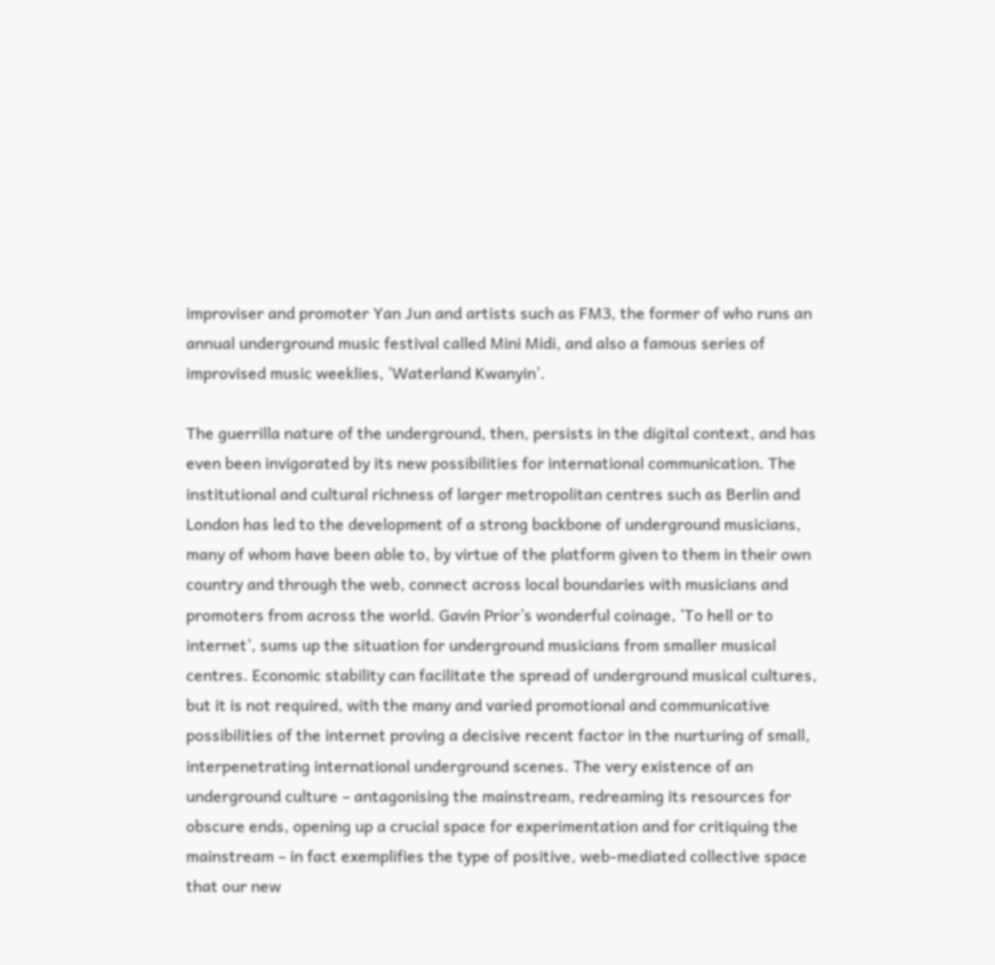improviser and promoter Yan Jun and artists such as FM3, the former of who runs an annual underground music festival called Mini Midi, and also a famous series of improvised music weeklies, ‘Waterland Kwanyin’.

The guerrilla nature of the underground, then, persists in the digital context, and has even been invigorated by its new possibilities for international communication. The institutional and cultural richness of larger metropolitan centres such as Berlin and London has led to the development of a strong backbone of underground musicians, many of whom have been able to, by virtue of the platform given to them in their own country and through the web, connect across local boundaries with musicians and promoters from across the world. Gavin Prior’s wonderful coinage, ‘To hell or to internet’, sums up the situation for underground musicians from smaller musical centres. Economic stability can facilitate the spread of underground musical cultures, but it is not required, with the many and varied promotional and communicative possibilities of the internet proving a decisive recent factor in the nurturing of small, interpenetrating international underground scenes. The very existence of an underground culture – antagonising the mainstream, redreaming its resources for obscure ends, opening up a crucial space for experimentation and for critiquing the mainstream – in fact exemplifies the type of positive, web-mediated collective space that our new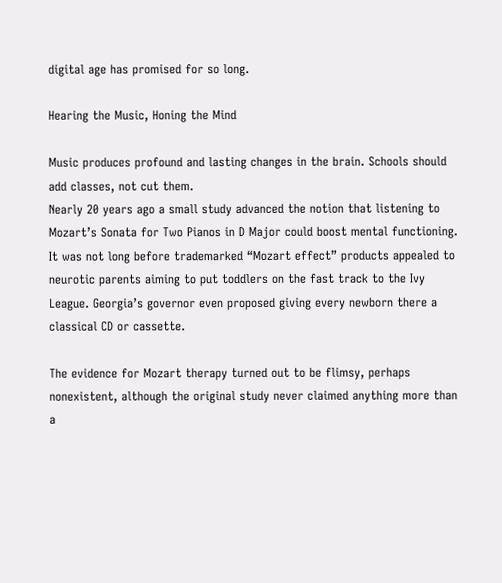digital age has promised for so long.

Hearing the Music, Honing the Mind

Music produces profound and lasting changes in the brain. Schools should add classes, not cut them.
Nearly 20 years ago a small study advanced the notion that listening to Mozart’s Sonata for Two Pianos in D Major could boost mental functioning. It was not long before trademarked “Mozart effect” products appealed to neurotic parents aiming to put toddlers on the fast track to the Ivy League. Georgia’s governor even proposed giving every newborn there a classical CD or cassette.

The evidence for Mozart therapy turned out to be flimsy, perhaps nonexistent, although the original study never claimed anything more than a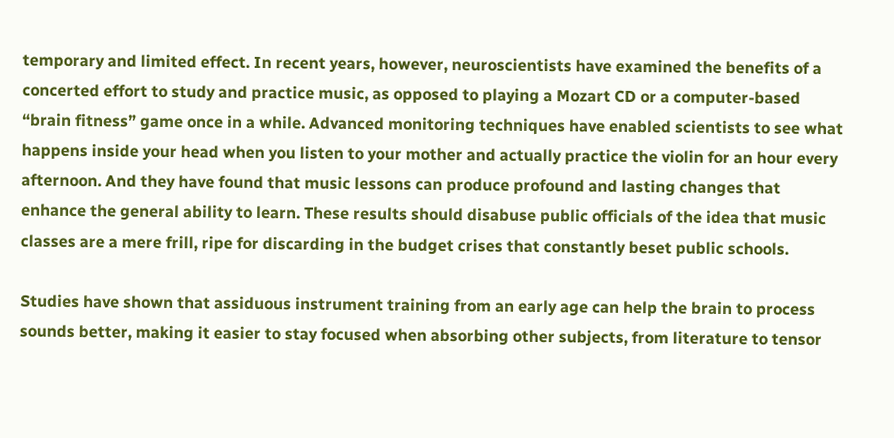temporary and limited effect. In recent years, however, neuroscientists have examined the benefits of a concerted effort to study and practice music, as opposed to playing a Mozart CD or a computer-based “brain fitness” game once in a while. Advanced monitoring techniques have enabled scientists to see what happens inside your head when you listen to your mother and actually practice the violin for an hour every afternoon. And they have found that music lessons can produce profound and lasting changes that enhance the general ability to learn. These results should disabuse public officials of the idea that music classes are a mere frill, ripe for discarding in the budget crises that constantly beset public schools.

Studies have shown that assiduous instrument training from an early age can help the brain to process sounds better, making it easier to stay focused when absorbing other subjects, from literature to tensor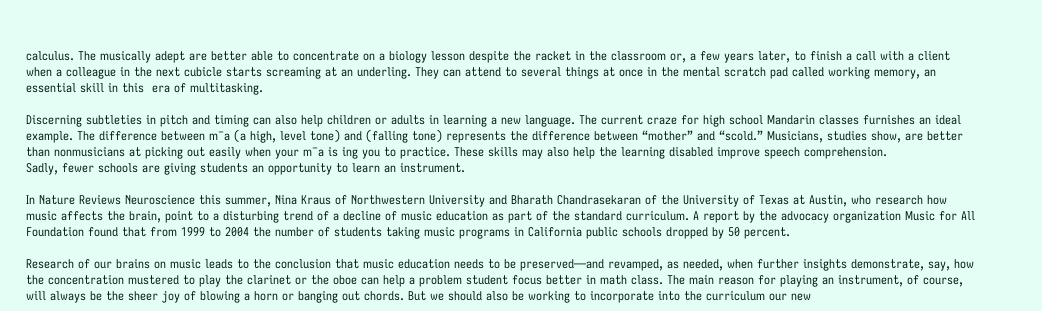calculus. The musically adept are better able to concentrate on a biology lesson despite the racket in the classroom or, a few years later, to finish a call with a client when a colleague in the next cubicle starts screaming at an underling. They can attend to several things at once in the mental scratch pad called working memory, an essential skill in this  era of multitasking.

Discerning subtleties in pitch and timing can also help children or adults in learning a new language. The current craze for high school Mandarin classes furnishes an ideal example. The difference between m¯a (a high, level tone) and (falling tone) represents the difference between “mother” and “scold.” Musicians, studies show, are better than nonmusicians at picking out easily when your m¯a is ing you to practice. These skills may also help the learning disabled improve speech comprehension.
Sadly, fewer schools are giving students an opportunity to learn an instrument.

In Nature Reviews Neuroscience this summer, Nina Kraus of Northwestern University and Bharath Chandrasekaran of the University of Texas at Austin, who research how music affects the brain, point to a disturbing trend of a decline of music education as part of the standard curriculum. A report by the advocacy organization Music for All Foundation found that from 1999 to 2004 the number of students taking music programs in California public schools dropped by 50 percent.

Research of our brains on music leads to the conclusion that music education needs to be preserved—and revamped, as needed, when further insights demonstrate, say, how the concentration mustered to play the clarinet or the oboe can help a problem student focus better in math class. The main reason for playing an instrument, of course, will always be the sheer joy of blowing a horn or banging out chords. But we should also be working to incorporate into the curriculum our new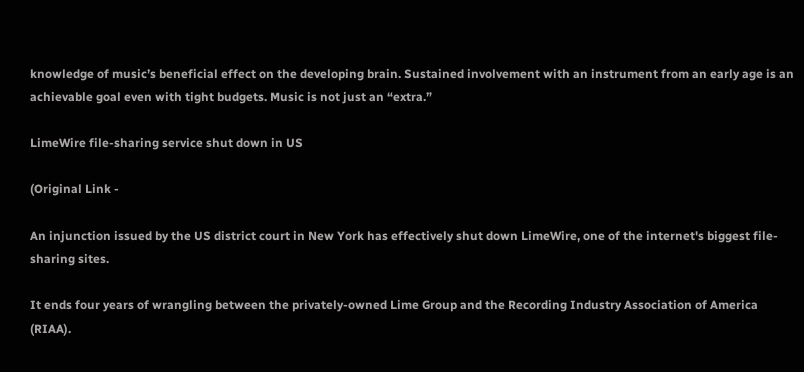knowledge of music’s beneficial effect on the developing brain. Sustained involvement with an instrument from an early age is an achievable goal even with tight budgets. Music is not just an “extra.”

LimeWire file-sharing service shut down in US

(Original Link -

An injunction issued by the US district court in New York has effectively shut down LimeWire, one of the internet's biggest file-sharing sites.

It ends four years of wrangling between the privately-owned Lime Group and the Recording Industry Association of America (RIAA).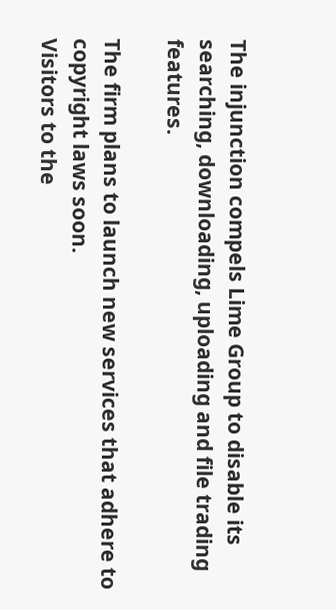The injunction compels Lime Group to disable its searching, downloading, uploading and file trading features.

The firm plans to launch new services that adhere to copyright laws soon.
Visitors to the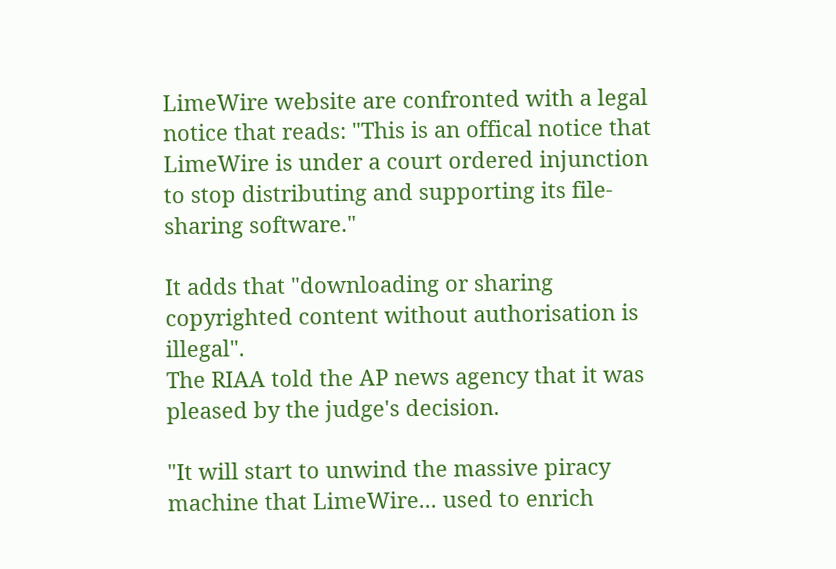LimeWire website are confronted with a legal notice that reads: "This is an offical notice that LimeWire is under a court ordered injunction to stop distributing and supporting its file-sharing software."

It adds that "downloading or sharing copyrighted content without authorisation is illegal".
The RIAA told the AP news agency that it was pleased by the judge's decision.

"It will start to unwind the massive piracy machine that LimeWire... used to enrich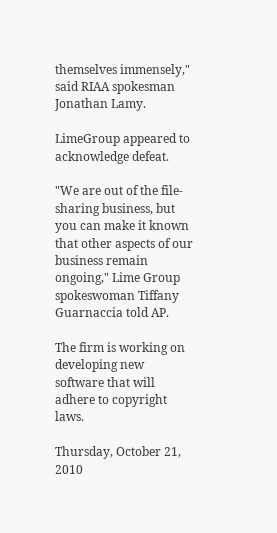themselves immensely," said RIAA spokesman Jonathan Lamy.

LimeGroup appeared to acknowledge defeat.

"We are out of the file-sharing business, but you can make it known that other aspects of our business remain ongoing," Lime Group spokeswoman Tiffany Guarnaccia told AP.

The firm is working on developing new software that will adhere to copyright laws.

Thursday, October 21, 2010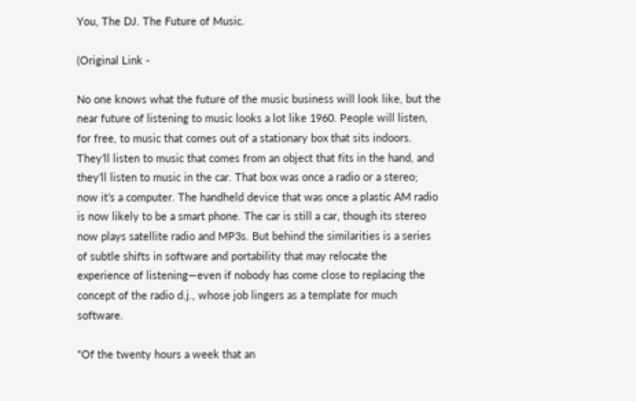You, The DJ. The Future of Music.

(Original Link -

No one knows what the future of the music business will look like, but the near future of listening to music looks a lot like 1960. People will listen, for free, to music that comes out of a stationary box that sits indoors. They’ll listen to music that comes from an object that fits in the hand, and they’ll listen to music in the car. That box was once a radio or a stereo; now it’s a computer. The handheld device that was once a plastic AM radio is now likely to be a smart phone. The car is still a car, though its stereo now plays satellite radio and MP3s. But behind the similarities is a series of subtle shifts in software and portability that may relocate the experience of listening—even if nobody has come close to replacing the concept of the radio d.j., whose job lingers as a template for much software.

“Of the twenty hours a week that an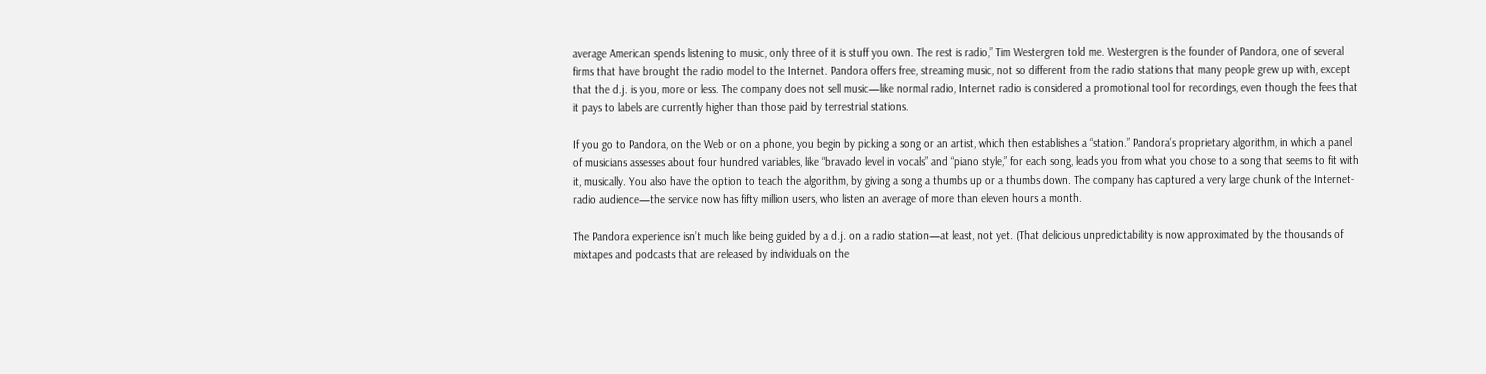average American spends listening to music, only three of it is stuff you own. The rest is radio,” Tim Westergren told me. Westergren is the founder of Pandora, one of several firms that have brought the radio model to the Internet. Pandora offers free, streaming music, not so different from the radio stations that many people grew up with, except that the d.j. is you, more or less. The company does not sell music—like normal radio, Internet radio is considered a promotional tool for recordings, even though the fees that it pays to labels are currently higher than those paid by terrestrial stations.

If you go to Pandora, on the Web or on a phone, you begin by picking a song or an artist, which then establishes a “station.” Pandora’s proprietary algorithm, in which a panel of musicians assesses about four hundred variables, like “bravado level in vocals” and “piano style,” for each song, leads you from what you chose to a song that seems to fit with it, musically. You also have the option to teach the algorithm, by giving a song a thumbs up or a thumbs down. The company has captured a very large chunk of the Internet-radio audience—the service now has fifty million users, who listen an average of more than eleven hours a month.

The Pandora experience isn’t much like being guided by a d.j. on a radio station—at least, not yet. (That delicious unpredictability is now approximated by the thousands of mixtapes and podcasts that are released by individuals on the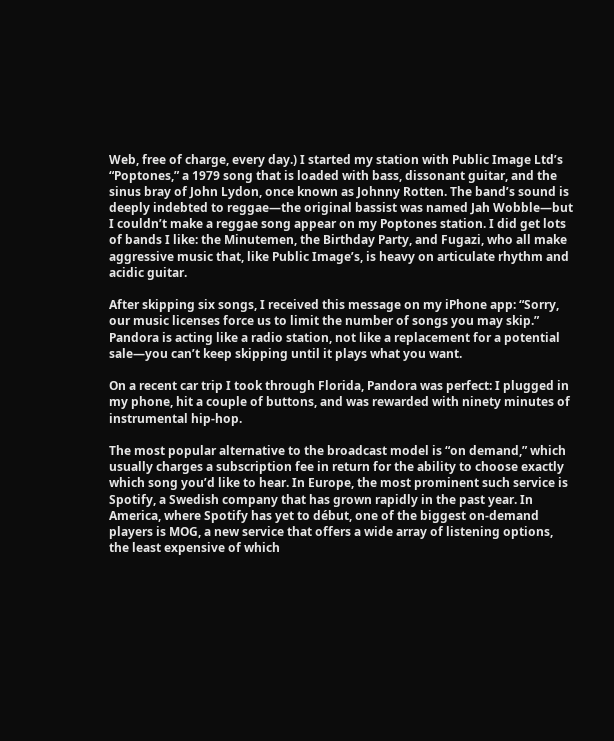Web, free of charge, every day.) I started my station with Public Image Ltd’s “Poptones,” a 1979 song that is loaded with bass, dissonant guitar, and the sinus bray of John Lydon, once known as Johnny Rotten. The band’s sound is deeply indebted to reggae—the original bassist was named Jah Wobble—but I couldn’t make a reggae song appear on my Poptones station. I did get lots of bands I like: the Minutemen, the Birthday Party, and Fugazi, who all make aggressive music that, like Public Image’s, is heavy on articulate rhythm and acidic guitar.

After skipping six songs, I received this message on my iPhone app: “Sorry, our music licenses force us to limit the number of songs you may skip.” Pandora is acting like a radio station, not like a replacement for a potential sale—you can’t keep skipping until it plays what you want.

On a recent car trip I took through Florida, Pandora was perfect: I plugged in my phone, hit a couple of buttons, and was rewarded with ninety minutes of instrumental hip-hop.

The most popular alternative to the broadcast model is “on demand,” which usually charges a subscription fee in return for the ability to choose exactly which song you’d like to hear. In Europe, the most prominent such service is Spotify, a Swedish company that has grown rapidly in the past year. In America, where Spotify has yet to début, one of the biggest on-demand players is MOG, a new service that offers a wide array of listening options, the least expensive of which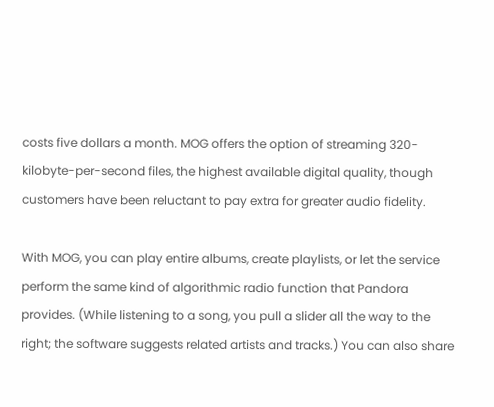costs five dollars a month. MOG offers the option of streaming 320-kilobyte-per-second files, the highest available digital quality, though customers have been reluctant to pay extra for greater audio fidelity.

With MOG, you can play entire albums, create playlists, or let the service perform the same kind of algorithmic radio function that Pandora provides. (While listening to a song, you pull a slider all the way to the right; the software suggests related artists and tracks.) You can also share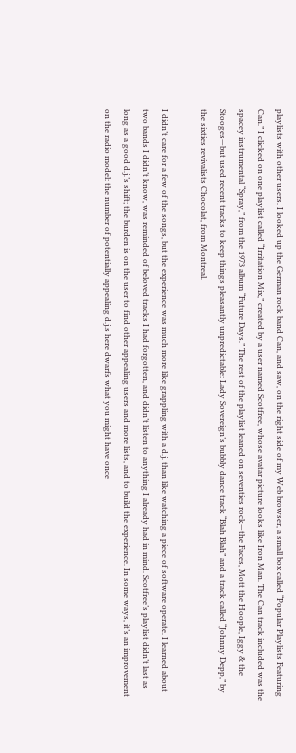playlists with other users. I looked up the German rock band Can, and saw, on the right side of my Web browser, a small box called “Popular Playlists Featuring Can.” I clicked on one playlist called “Irritation Mix,” created by a user named Scotfree, whose avatar picture looks like Iron Man. The Can track included was the spacey instrumental “Spray,” from the 1973 album “Future Days.” The rest of the playlist leaned on seventies rock—the Faces, Mott the Hoople, Iggy & the Stooges—but used recent tracks to keep things pleasantly unpredictable: Lady Sovereign’s bubbly dance track “Blah Blah” and a track called “Johnny Depp,” by the sixties revivalists Chocolat, from Montreal.

I didn’t care for a few of the songs, but the experience was much more like grappling with a d.j. than like watching a piece of software operate. I learned about two bands I didn’t know, was reminded of beloved tracks I had forgotten, and didn’t listen to anything I already had in mind. Scotfree’s playlist didn’t last as long as a good d.j.’s shift; the burden is on the user to find other appealing users and more lists, and to build the experience. In some ways, it’s an improvement on the radio model: the number of potentially appealing d.j.s here dwarfs what you might have once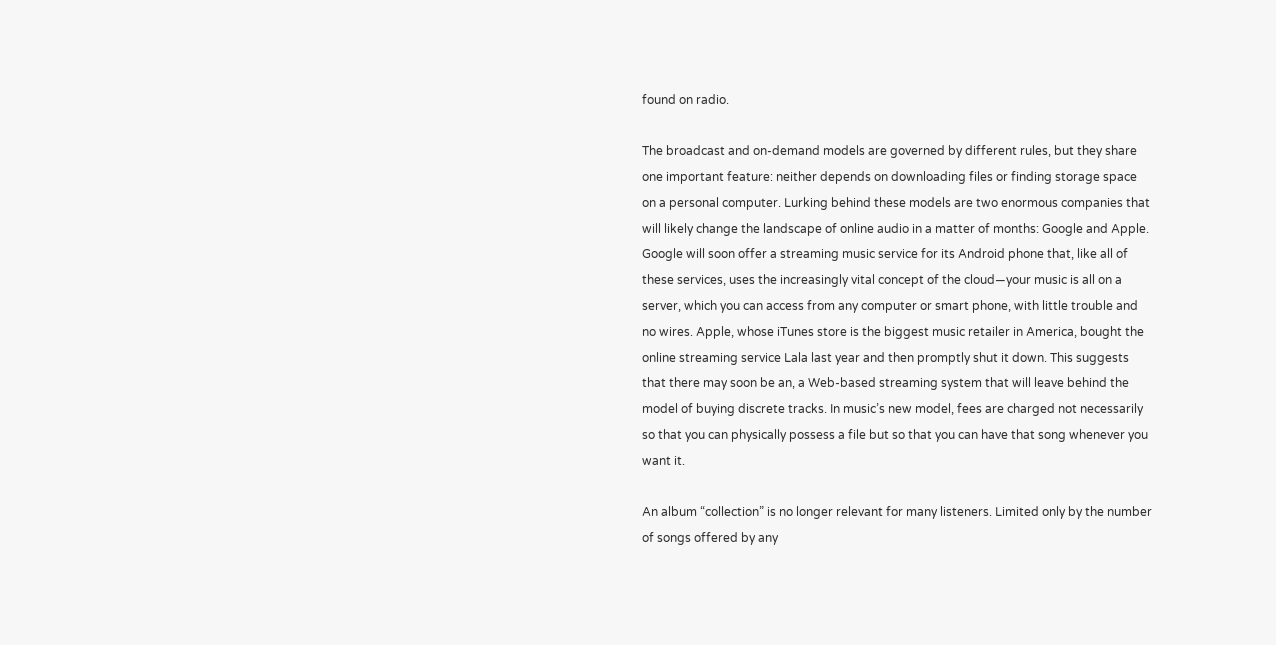found on radio.

The broadcast and on-demand models are governed by different rules, but they share one important feature: neither depends on downloading files or finding storage space on a personal computer. Lurking behind these models are two enormous companies that will likely change the landscape of online audio in a matter of months: Google and Apple. Google will soon offer a streaming music service for its Android phone that, like all of these services, uses the increasingly vital concept of the cloud—your music is all on a server, which you can access from any computer or smart phone, with little trouble and no wires. Apple, whose iTunes store is the biggest music retailer in America, bought the online streaming service Lala last year and then promptly shut it down. This suggests that there may soon be an, a Web-based streaming system that will leave behind the model of buying discrete tracks. In music’s new model, fees are charged not necessarily so that you can physically possess a file but so that you can have that song whenever you want it.

An album “collection” is no longer relevant for many listeners. Limited only by the number of songs offered by any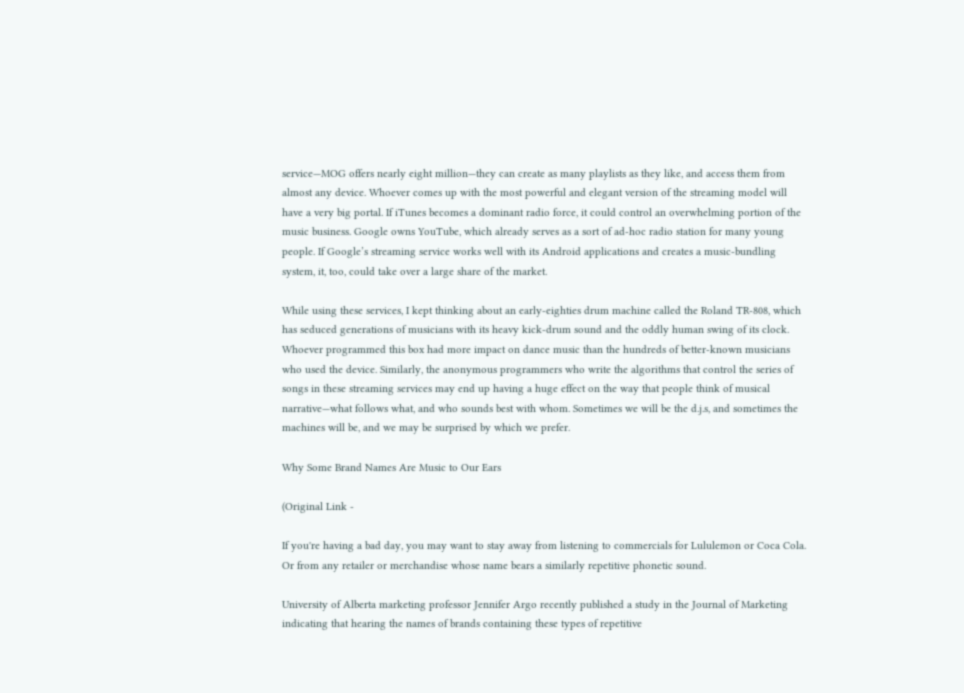service—MOG offers nearly eight million—they can create as many playlists as they like, and access them from almost any device. Whoever comes up with the most powerful and elegant version of the streaming model will have a very big portal. If iTunes becomes a dominant radio force, it could control an overwhelming portion of the music business. Google owns YouTube, which already serves as a sort of ad-hoc radio station for many young people. If Google’s streaming service works well with its Android applications and creates a music-bundling system, it, too, could take over a large share of the market.

While using these services, I kept thinking about an early-eighties drum machine called the Roland TR-808, which has seduced generations of musicians with its heavy kick-drum sound and the oddly human swing of its clock. Whoever programmed this box had more impact on dance music than the hundreds of better-known musicians who used the device. Similarly, the anonymous programmers who write the algorithms that control the series of songs in these streaming services may end up having a huge effect on the way that people think of musical narrative—what follows what, and who sounds best with whom. Sometimes we will be the d.j.s, and sometimes the machines will be, and we may be surprised by which we prefer.

Why Some Brand Names Are Music to Our Ears

(Original Link -

If you're having a bad day, you may want to stay away from listening to commercials for Lululemon or Coca Cola. Or from any retailer or merchandise whose name bears a similarly repetitive phonetic sound.

University of Alberta marketing professor Jennifer Argo recently published a study in the Journal of Marketing indicating that hearing the names of brands containing these types of repetitive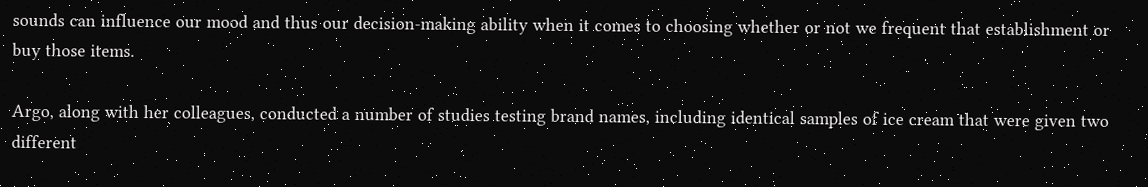sounds can influence our mood and thus our decision-making ability when it comes to choosing whether or not we frequent that establishment or buy those items.

Argo, along with her colleagues, conducted a number of studies testing brand names, including identical samples of ice cream that were given two different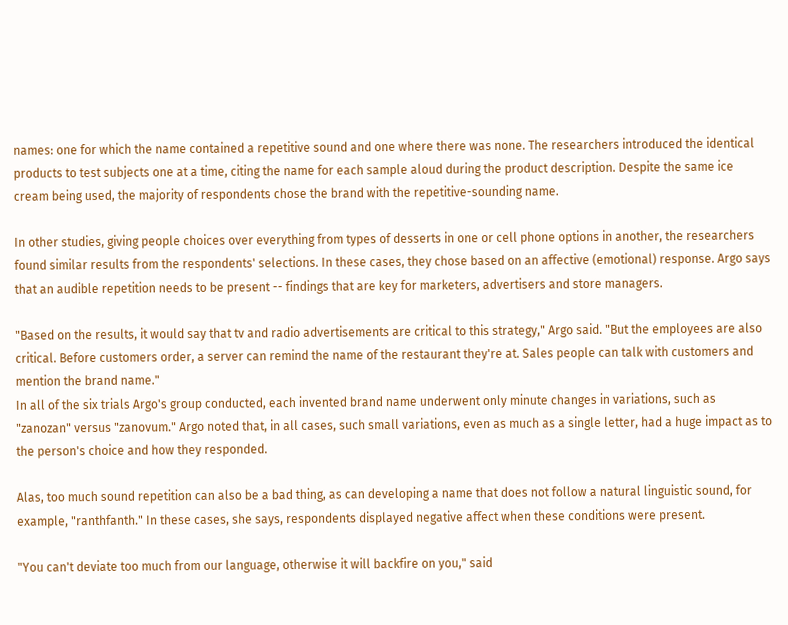names: one for which the name contained a repetitive sound and one where there was none. The researchers introduced the identical products to test subjects one at a time, citing the name for each sample aloud during the product description. Despite the same ice cream being used, the majority of respondents chose the brand with the repetitive-sounding name.

In other studies, giving people choices over everything from types of desserts in one or cell phone options in another, the researchers found similar results from the respondents' selections. In these cases, they chose based on an affective (emotional) response. Argo says that an audible repetition needs to be present -- findings that are key for marketers, advertisers and store managers.

"Based on the results, it would say that tv and radio advertisements are critical to this strategy," Argo said. "But the employees are also critical. Before customers order, a server can remind the name of the restaurant they're at. Sales people can talk with customers and mention the brand name."
In all of the six trials Argo's group conducted, each invented brand name underwent only minute changes in variations, such as "zanozan" versus "zanovum." Argo noted that, in all cases, such small variations, even as much as a single letter, had a huge impact as to the person's choice and how they responded.

Alas, too much sound repetition can also be a bad thing, as can developing a name that does not follow a natural linguistic sound, for example, "ranthfanth." In these cases, she says, respondents displayed negative affect when these conditions were present.

"You can't deviate too much from our language, otherwise it will backfire on you," said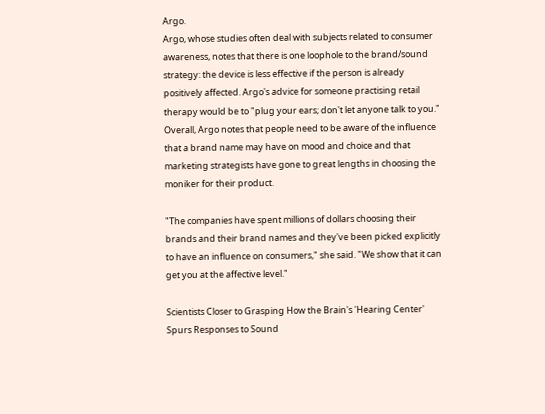Argo.
Argo, whose studies often deal with subjects related to consumer awareness, notes that there is one loophole to the brand/sound strategy: the device is less effective if the person is already positively affected. Argo's advice for someone practising retail therapy would be to "plug your ears; don't let anyone talk to you." Overall, Argo notes that people need to be aware of the influence that a brand name may have on mood and choice and that marketing strategists have gone to great lengths in choosing the moniker for their product.

"The companies have spent millions of dollars choosing their brands and their brand names and they've been picked explicitly to have an influence on consumers," she said. "We show that it can get you at the affective level."

Scientists Closer to Grasping How the Brain's 'Hearing Center' Spurs Responses to Sound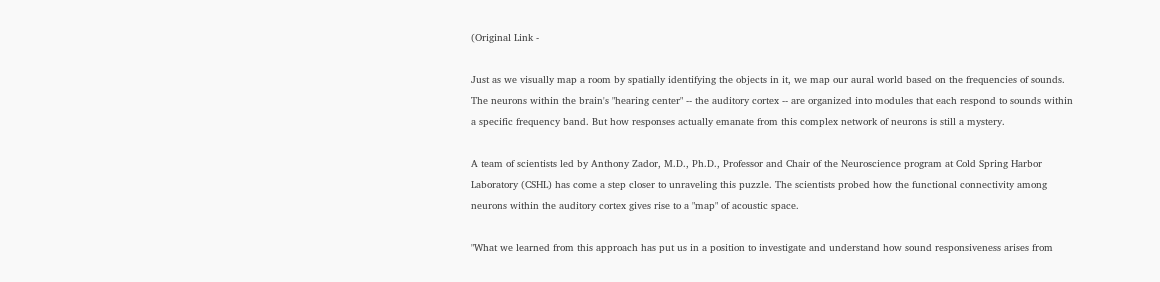(Original Link -

Just as we visually map a room by spatially identifying the objects in it, we map our aural world based on the frequencies of sounds. The neurons within the brain's "hearing center" -- the auditory cortex -- are organized into modules that each respond to sounds within a specific frequency band. But how responses actually emanate from this complex network of neurons is still a mystery.

A team of scientists led by Anthony Zador, M.D., Ph.D., Professor and Chair of the Neuroscience program at Cold Spring Harbor Laboratory (CSHL) has come a step closer to unraveling this puzzle. The scientists probed how the functional connectivity among neurons within the auditory cortex gives rise to a "map" of acoustic space.

"What we learned from this approach has put us in a position to investigate and understand how sound responsiveness arises from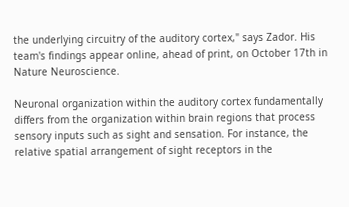the underlying circuitry of the auditory cortex," says Zador. His team's findings appear online, ahead of print, on October 17th in Nature Neuroscience.

Neuronal organization within the auditory cortex fundamentally differs from the organization within brain regions that process sensory inputs such as sight and sensation. For instance, the relative spatial arrangement of sight receptors in the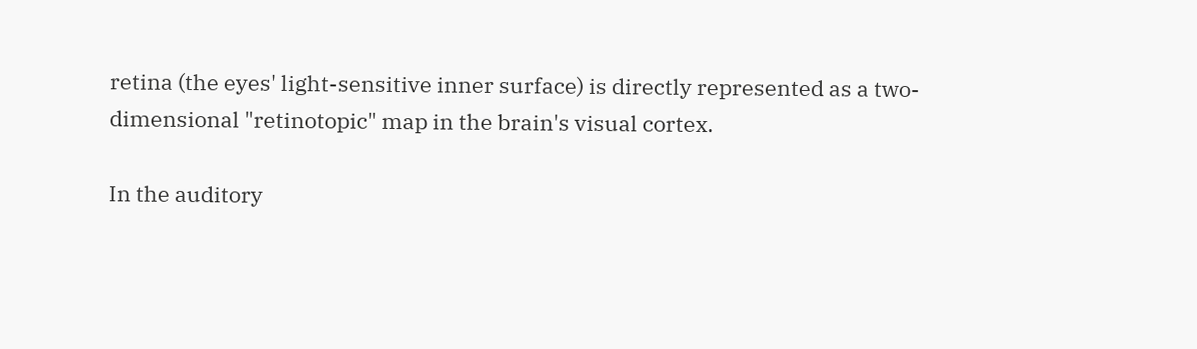retina (the eyes' light-sensitive inner surface) is directly represented as a two-dimensional "retinotopic" map in the brain's visual cortex.

In the auditory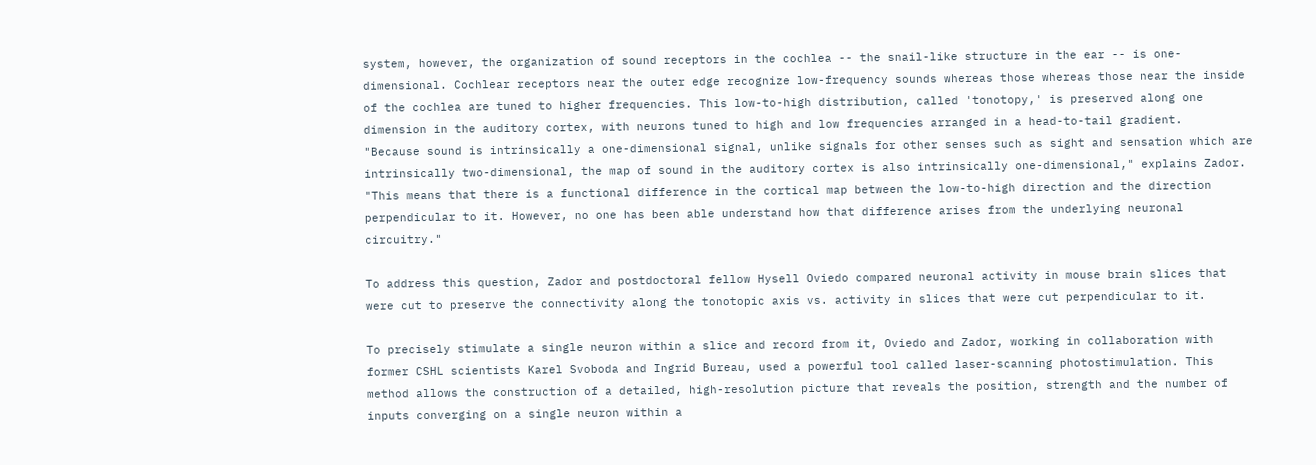system, however, the organization of sound receptors in the cochlea -- the snail-like structure in the ear -- is one-dimensional. Cochlear receptors near the outer edge recognize low-frequency sounds whereas those whereas those near the inside of the cochlea are tuned to higher frequencies. This low-to-high distribution, called 'tonotopy,' is preserved along one dimension in the auditory cortex, with neurons tuned to high and low frequencies arranged in a head-to-tail gradient.
"Because sound is intrinsically a one-dimensional signal, unlike signals for other senses such as sight and sensation which are intrinsically two-dimensional, the map of sound in the auditory cortex is also intrinsically one-dimensional," explains Zador. "This means that there is a functional difference in the cortical map between the low-to-high direction and the direction perpendicular to it. However, no one has been able understand how that difference arises from the underlying neuronal circuitry."

To address this question, Zador and postdoctoral fellow Hysell Oviedo compared neuronal activity in mouse brain slices that were cut to preserve the connectivity along the tonotopic axis vs. activity in slices that were cut perpendicular to it.

To precisely stimulate a single neuron within a slice and record from it, Oviedo and Zador, working in collaboration with former CSHL scientists Karel Svoboda and Ingrid Bureau, used a powerful tool called laser-scanning photostimulation. This method allows the construction of a detailed, high-resolution picture that reveals the position, strength and the number of inputs converging on a single neuron within a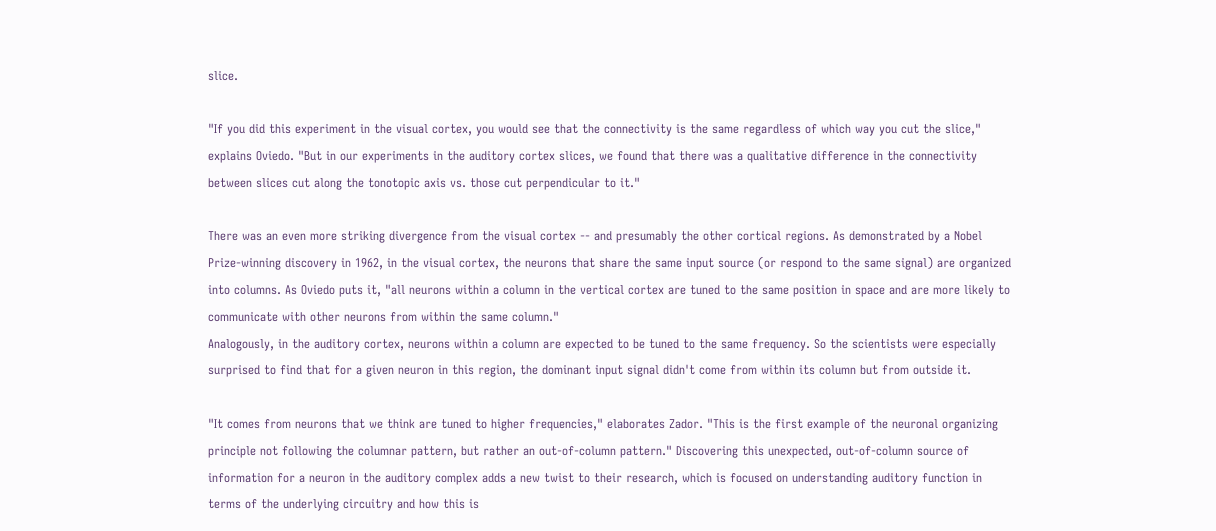slice.

"If you did this experiment in the visual cortex, you would see that the connectivity is the same regardless of which way you cut the slice," explains Oviedo. "But in our experiments in the auditory cortex slices, we found that there was a qualitative difference in the connectivity between slices cut along the tonotopic axis vs. those cut perpendicular to it."

There was an even more striking divergence from the visual cortex -- and presumably the other cortical regions. As demonstrated by a Nobel Prize-winning discovery in 1962, in the visual cortex, the neurons that share the same input source (or respond to the same signal) are organized into columns. As Oviedo puts it, "all neurons within a column in the vertical cortex are tuned to the same position in space and are more likely to communicate with other neurons from within the same column."
Analogously, in the auditory cortex, neurons within a column are expected to be tuned to the same frequency. So the scientists were especially surprised to find that for a given neuron in this region, the dominant input signal didn't come from within its column but from outside it.

"It comes from neurons that we think are tuned to higher frequencies," elaborates Zador. "This is the first example of the neuronal organizing principle not following the columnar pattern, but rather an out-of-column pattern." Discovering this unexpected, out-of-column source of information for a neuron in the auditory complex adds a new twist to their research, which is focused on understanding auditory function in terms of the underlying circuitry and how this is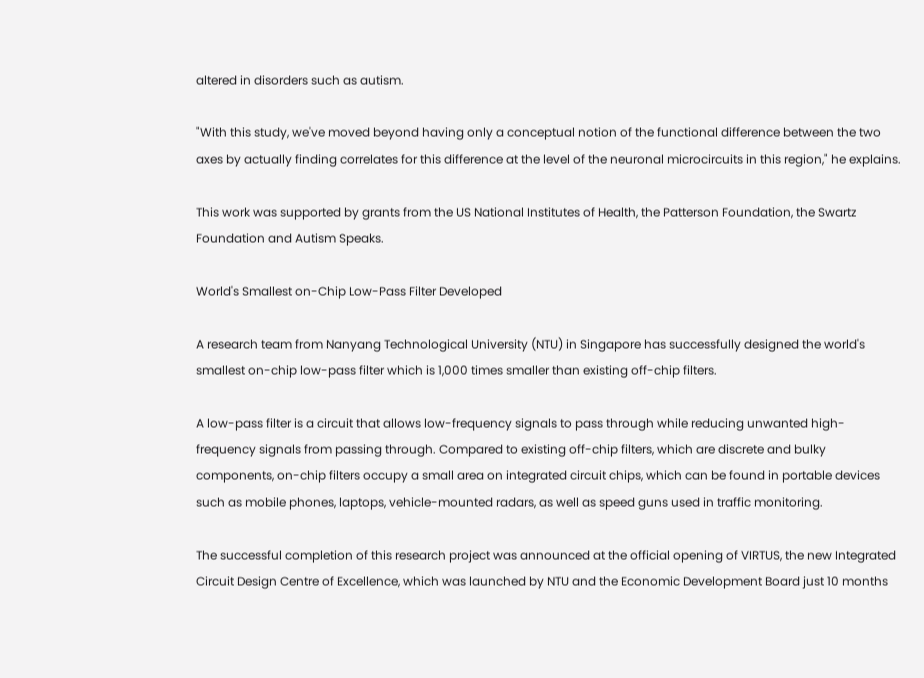altered in disorders such as autism.

"With this study, we've moved beyond having only a conceptual notion of the functional difference between the two axes by actually finding correlates for this difference at the level of the neuronal microcircuits in this region," he explains.

This work was supported by grants from the US National Institutes of Health, the Patterson Foundation, the Swartz Foundation and Autism Speaks.

World's Smallest on-Chip Low-Pass Filter Developed

A research team from Nanyang Technological University (NTU) in Singapore has successfully designed the world's smallest on-chip low-pass filter which is 1,000 times smaller than existing off-chip filters.

A low-pass filter is a circuit that allows low-frequency signals to pass through while reducing unwanted high-frequency signals from passing through. Compared to existing off-chip filters, which are discrete and bulky components, on-chip filters occupy a small area on integrated circuit chips, which can be found in portable devices such as mobile phones, laptops, vehicle-mounted radars, as well as speed guns used in traffic monitoring.

The successful completion of this research project was announced at the official opening of VIRTUS, the new Integrated Circuit Design Centre of Excellence, which was launched by NTU and the Economic Development Board just 10 months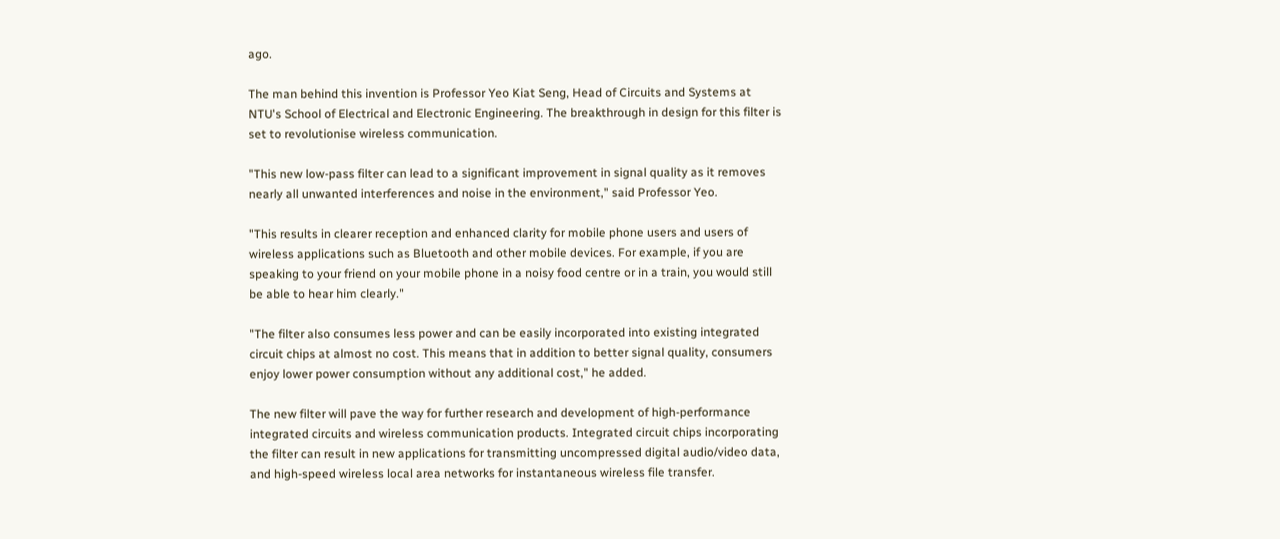ago.

The man behind this invention is Professor Yeo Kiat Seng, Head of Circuits and Systems at NTU's School of Electrical and Electronic Engineering. The breakthrough in design for this filter is set to revolutionise wireless communication.

"This new low-pass filter can lead to a significant improvement in signal quality as it removes nearly all unwanted interferences and noise in the environment," said Professor Yeo.

"This results in clearer reception and enhanced clarity for mobile phone users and users of wireless applications such as Bluetooth and other mobile devices. For example, if you are speaking to your friend on your mobile phone in a noisy food centre or in a train, you would still be able to hear him clearly."

"The filter also consumes less power and can be easily incorporated into existing integrated circuit chips at almost no cost. This means that in addition to better signal quality, consumers enjoy lower power consumption without any additional cost," he added.

The new filter will pave the way for further research and development of high-performance integrated circuits and wireless communication products. Integrated circuit chips incorporating the filter can result in new applications for transmitting uncompressed digital audio/video data, and high-speed wireless local area networks for instantaneous wireless file transfer.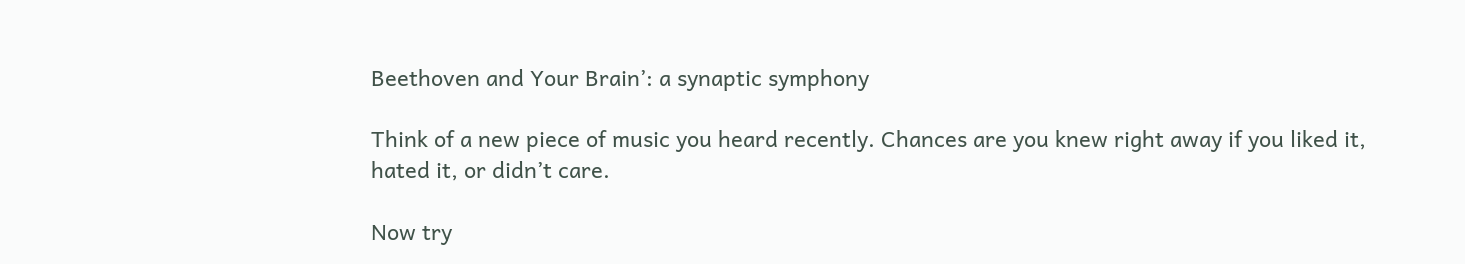Beethoven and Your Brain’: a synaptic symphony

Think of a new piece of music you heard recently. Chances are you knew right away if you liked it, hated it, or didn’t care.

Now try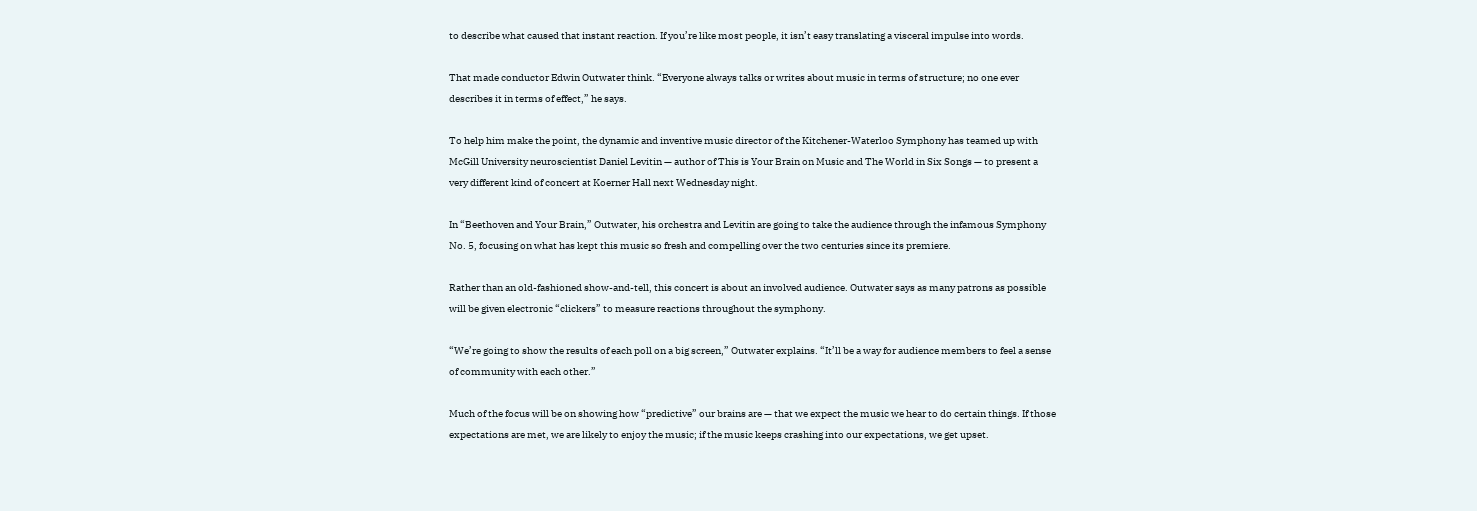to describe what caused that instant reaction. If you’re like most people, it isn’t easy translating a visceral impulse into words.

That made conductor Edwin Outwater think. “Everyone always talks or writes about music in terms of structure; no one ever describes it in terms of effect,” he says.

To help him make the point, the dynamic and inventive music director of the Kitchener-Waterloo Symphony has teamed up with McGill University neuroscientist Daniel Levitin — author of This is Your Brain on Music and The World in Six Songs — to present a very different kind of concert at Koerner Hall next Wednesday night.

In “Beethoven and Your Brain,” Outwater, his orchestra and Levitin are going to take the audience through the infamous Symphony No. 5, focusing on what has kept this music so fresh and compelling over the two centuries since its premiere.

Rather than an old-fashioned show-and-tell, this concert is about an involved audience. Outwater says as many patrons as possible will be given electronic “clickers” to measure reactions throughout the symphony.

“We’re going to show the results of each poll on a big screen,” Outwater explains. “It’ll be a way for audience members to feel a sense of community with each other.”

Much of the focus will be on showing how “predictive” our brains are — that we expect the music we hear to do certain things. If those expectations are met, we are likely to enjoy the music; if the music keeps crashing into our expectations, we get upset.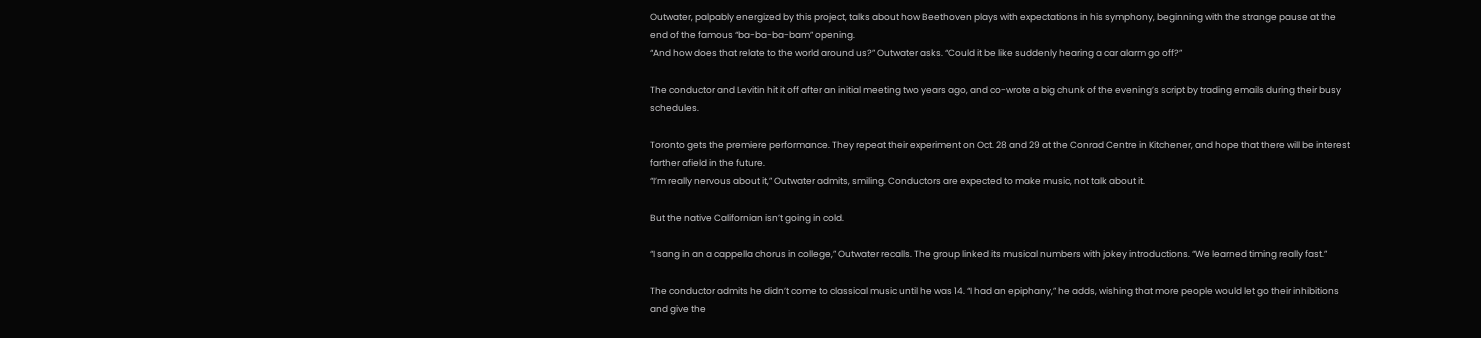Outwater, palpably energized by this project, talks about how Beethoven plays with expectations in his symphony, beginning with the strange pause at the end of the famous “ba-ba-ba-bam” opening.
“And how does that relate to the world around us?” Outwater asks. “Could it be like suddenly hearing a car alarm go off?”

The conductor and Levitin hit it off after an initial meeting two years ago, and co-wrote a big chunk of the evening’s script by trading emails during their busy schedules.

Toronto gets the premiere performance. They repeat their experiment on Oct. 28 and 29 at the Conrad Centre in Kitchener, and hope that there will be interest farther afield in the future.
“I’m really nervous about it,” Outwater admits, smiling. Conductors are expected to make music, not talk about it.

But the native Californian isn’t going in cold.

“I sang in an a cappella chorus in college,” Outwater recalls. The group linked its musical numbers with jokey introductions. “We learned timing really fast.”

The conductor admits he didn’t come to classical music until he was 14. “I had an epiphany,” he adds, wishing that more people would let go their inhibitions and give the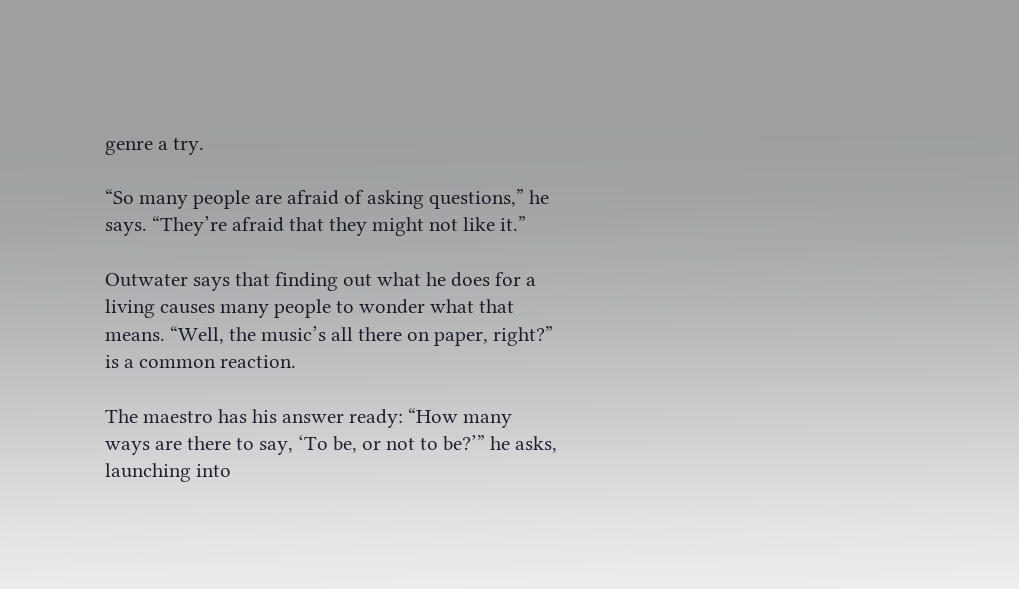genre a try.

“So many people are afraid of asking questions,” he says. “They’re afraid that they might not like it.”

Outwater says that finding out what he does for a living causes many people to wonder what that means. “Well, the music’s all there on paper, right?” is a common reaction.

The maestro has his answer ready: “How many ways are there to say, ‘To be, or not to be?’” he asks, launching into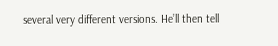several very different versions. He’ll then tell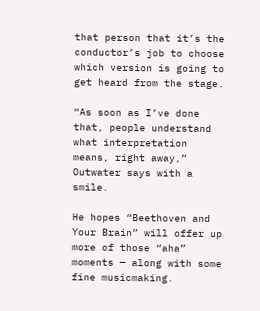that person that it’s the conductor’s job to choose which version is going to get heard from the stage.

“As soon as I’ve done that, people understand what interpretation means, right away,” Outwater says with a smile.

He hopes “Beethoven and Your Brain” will offer up more of those “aha” moments — along with some fine musicmaking.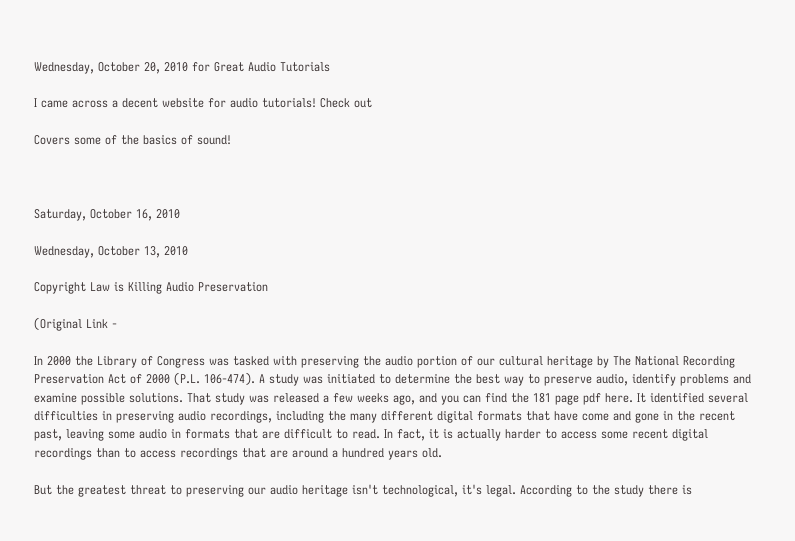Wednesday, October 20, 2010 for Great Audio Tutorials

I came across a decent website for audio tutorials! Check out

Covers some of the basics of sound!



Saturday, October 16, 2010

Wednesday, October 13, 2010

Copyright Law is Killing Audio Preservation

(Original Link -

In 2000 the Library of Congress was tasked with preserving the audio portion of our cultural heritage by The National Recording Preservation Act of 2000 (P.L. 106-474). A study was initiated to determine the best way to preserve audio, identify problems and examine possible solutions. That study was released a few weeks ago, and you can find the 181 page pdf here. It identified several difficulties in preserving audio recordings, including the many different digital formats that have come and gone in the recent past, leaving some audio in formats that are difficult to read. In fact, it is actually harder to access some recent digital recordings than to access recordings that are around a hundred years old.

But the greatest threat to preserving our audio heritage isn't technological, it's legal. According to the study there is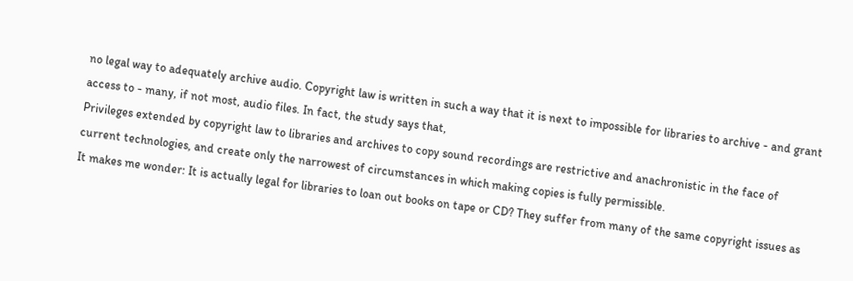no legal way to adequately archive audio. Copyright law is written in such a way that it is next to impossible for libraries to archive - and grant access to - many, if not most, audio files. In fact, the study says that,
Privileges extended by copyright law to libraries and archives to copy sound recordings are restrictive and anachronistic in the face of current technologies, and create only the narrowest of circumstances in which making copies is fully permissible.
It makes me wonder: It is actually legal for libraries to loan out books on tape or CD? They suffer from many of the same copyright issues as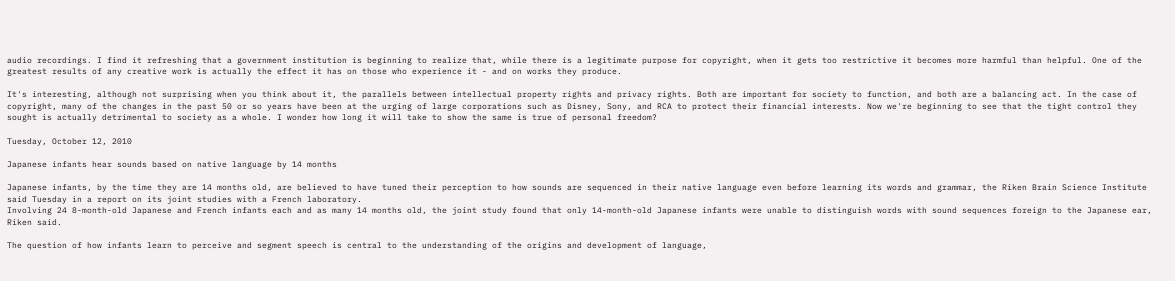audio recordings. I find it refreshing that a government institution is beginning to realize that, while there is a legitimate purpose for copyright, when it gets too restrictive it becomes more harmful than helpful. One of the greatest results of any creative work is actually the effect it has on those who experience it - and on works they produce.

It's interesting, although not surprising when you think about it, the parallels between intellectual property rights and privacy rights. Both are important for society to function, and both are a balancing act. In the case of copyright, many of the changes in the past 50 or so years have been at the urging of large corporations such as Disney, Sony, and RCA to protect their financial interests. Now we're beginning to see that the tight control they sought is actually detrimental to society as a whole. I wonder how long it will take to show the same is true of personal freedom?

Tuesday, October 12, 2010

Japanese infants hear sounds based on native language by 14 months

Japanese infants, by the time they are 14 months old, are believed to have tuned their perception to how sounds are sequenced in their native language even before learning its words and grammar, the Riken Brain Science Institute said Tuesday in a report on its joint studies with a French laboratory.
Involving 24 8-month-old Japanese and French infants each and as many 14 months old, the joint study found that only 14-month-old Japanese infants were unable to distinguish words with sound sequences foreign to the Japanese ear, Riken said.

The question of how infants learn to perceive and segment speech is central to the understanding of the origins and development of language,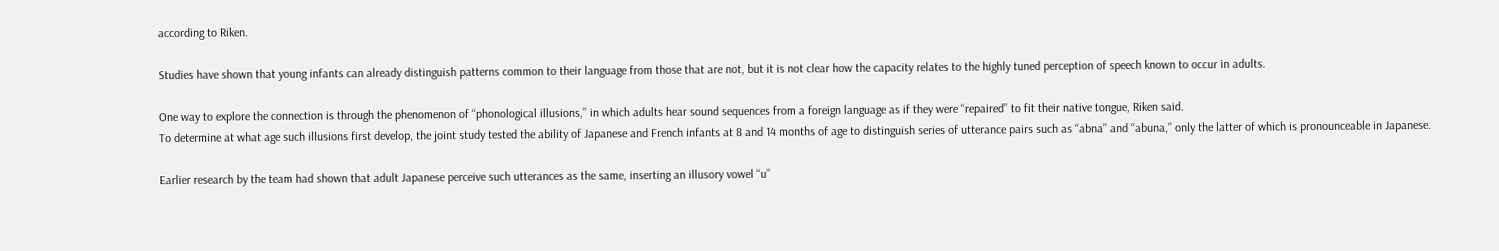according to Riken.

Studies have shown that young infants can already distinguish patterns common to their language from those that are not, but it is not clear how the capacity relates to the highly tuned perception of speech known to occur in adults.

One way to explore the connection is through the phenomenon of ‘‘phonological illusions,’’ in which adults hear sound sequences from a foreign language as if they were ‘‘repaired’’ to fit their native tongue, Riken said.
To determine at what age such illusions first develop, the joint study tested the ability of Japanese and French infants at 8 and 14 months of age to distinguish series of utterance pairs such as ‘‘abna’’ and ‘‘abuna,’’ only the latter of which is pronounceable in Japanese.

Earlier research by the team had shown that adult Japanese perceive such utterances as the same, inserting an illusory vowel ‘‘u’’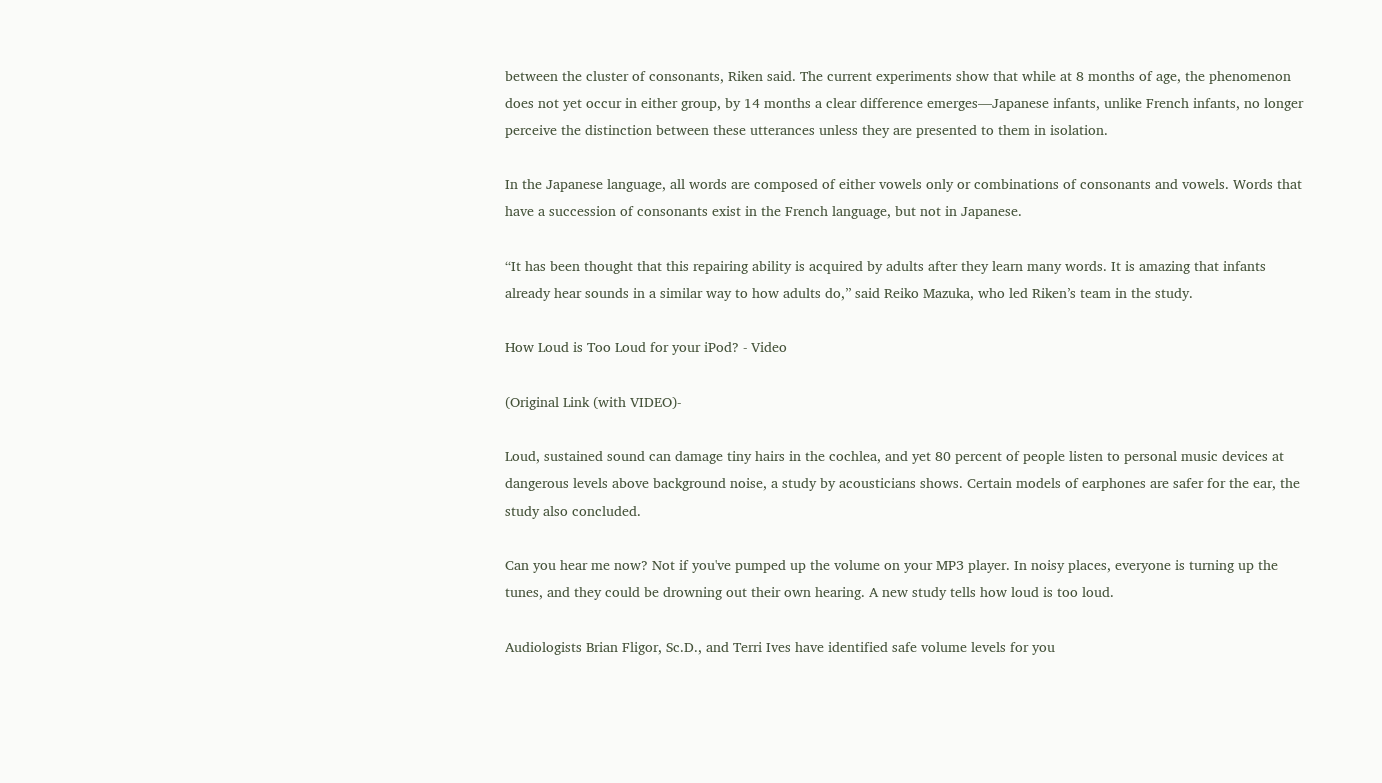between the cluster of consonants, Riken said. The current experiments show that while at 8 months of age, the phenomenon does not yet occur in either group, by 14 months a clear difference emerges—Japanese infants, unlike French infants, no longer perceive the distinction between these utterances unless they are presented to them in isolation.

In the Japanese language, all words are composed of either vowels only or combinations of consonants and vowels. Words that have a succession of consonants exist in the French language, but not in Japanese.

‘‘It has been thought that this repairing ability is acquired by adults after they learn many words. It is amazing that infants already hear sounds in a similar way to how adults do,’’ said Reiko Mazuka, who led Riken’s team in the study.

How Loud is Too Loud for your iPod? - Video

(Original Link (with VIDEO)-

Loud, sustained sound can damage tiny hairs in the cochlea, and yet 80 percent of people listen to personal music devices at dangerous levels above background noise, a study by acousticians shows. Certain models of earphones are safer for the ear, the study also concluded.

Can you hear me now? Not if you've pumped up the volume on your MP3 player. In noisy places, everyone is turning up the tunes, and they could be drowning out their own hearing. A new study tells how loud is too loud.

Audiologists Brian Fligor, Sc.D., and Terri Ives have identified safe volume levels for you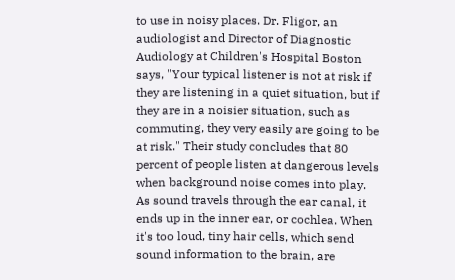to use in noisy places. Dr. Fligor, an audiologist and Director of Diagnostic Audiology at Children's Hospital Boston says, "Your typical listener is not at risk if they are listening in a quiet situation, but if they are in a noisier situation, such as commuting, they very easily are going to be at risk." Their study concludes that 80 percent of people listen at dangerous levels when background noise comes into play.
As sound travels through the ear canal, it ends up in the inner ear, or cochlea. When it's too loud, tiny hair cells, which send sound information to the brain, are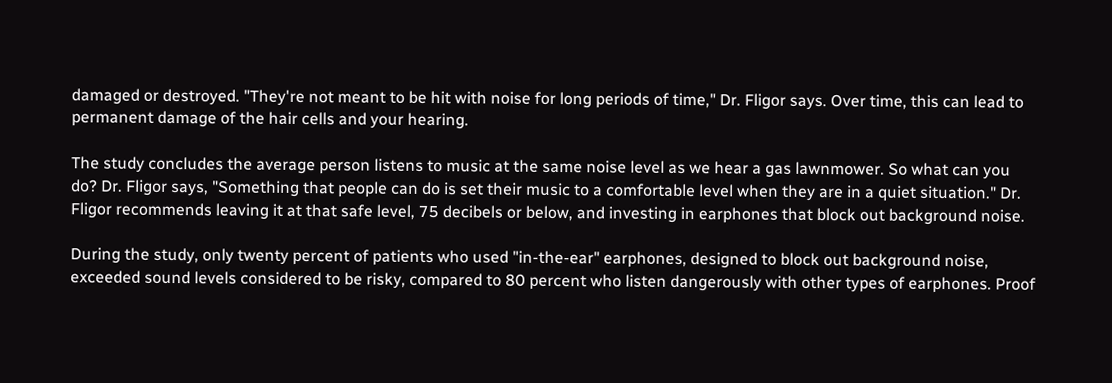damaged or destroyed. "They're not meant to be hit with noise for long periods of time," Dr. Fligor says. Over time, this can lead to permanent damage of the hair cells and your hearing.

The study concludes the average person listens to music at the same noise level as we hear a gas lawnmower. So what can you do? Dr. Fligor says, "Something that people can do is set their music to a comfortable level when they are in a quiet situation." Dr. Fligor recommends leaving it at that safe level, 75 decibels or below, and investing in earphones that block out background noise.

During the study, only twenty percent of patients who used "in-the-ear" earphones, designed to block out background noise, exceeded sound levels considered to be risky, compared to 80 percent who listen dangerously with other types of earphones. Proof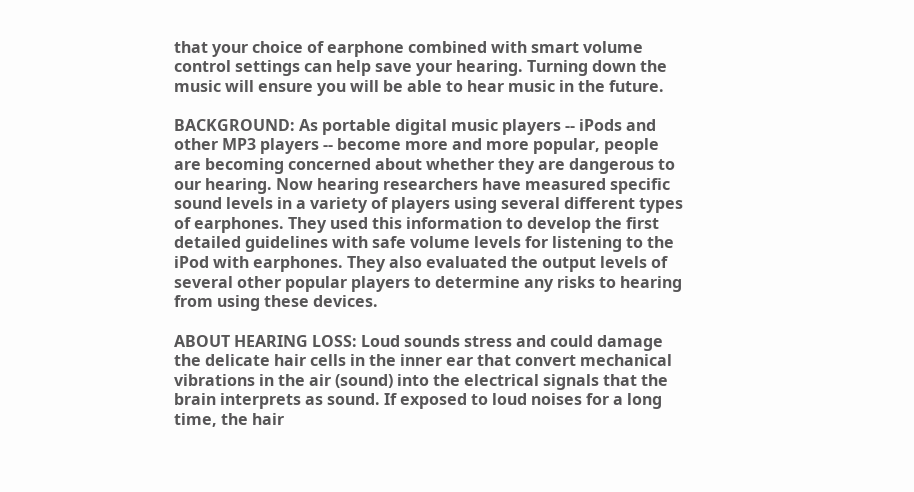that your choice of earphone combined with smart volume control settings can help save your hearing. Turning down the music will ensure you will be able to hear music in the future.

BACKGROUND: As portable digital music players -- iPods and other MP3 players -- become more and more popular, people are becoming concerned about whether they are dangerous to our hearing. Now hearing researchers have measured specific sound levels in a variety of players using several different types of earphones. They used this information to develop the first detailed guidelines with safe volume levels for listening to the iPod with earphones. They also evaluated the output levels of several other popular players to determine any risks to hearing from using these devices.

ABOUT HEARING LOSS: Loud sounds stress and could damage the delicate hair cells in the inner ear that convert mechanical vibrations in the air (sound) into the electrical signals that the brain interprets as sound. If exposed to loud noises for a long time, the hair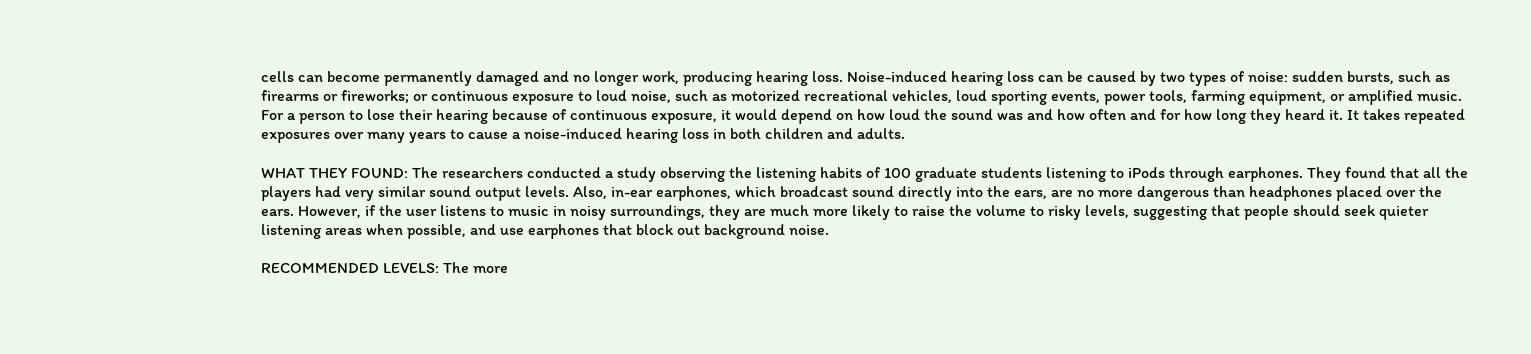cells can become permanently damaged and no longer work, producing hearing loss. Noise-induced hearing loss can be caused by two types of noise: sudden bursts, such as firearms or fireworks; or continuous exposure to loud noise, such as motorized recreational vehicles, loud sporting events, power tools, farming equipment, or amplified music. For a person to lose their hearing because of continuous exposure, it would depend on how loud the sound was and how often and for how long they heard it. It takes repeated exposures over many years to cause a noise-induced hearing loss in both children and adults.

WHAT THEY FOUND: The researchers conducted a study observing the listening habits of 100 graduate students listening to iPods through earphones. They found that all the players had very similar sound output levels. Also, in-ear earphones, which broadcast sound directly into the ears, are no more dangerous than headphones placed over the ears. However, if the user listens to music in noisy surroundings, they are much more likely to raise the volume to risky levels, suggesting that people should seek quieter listening areas when possible, and use earphones that block out background noise.

RECOMMENDED LEVELS: The more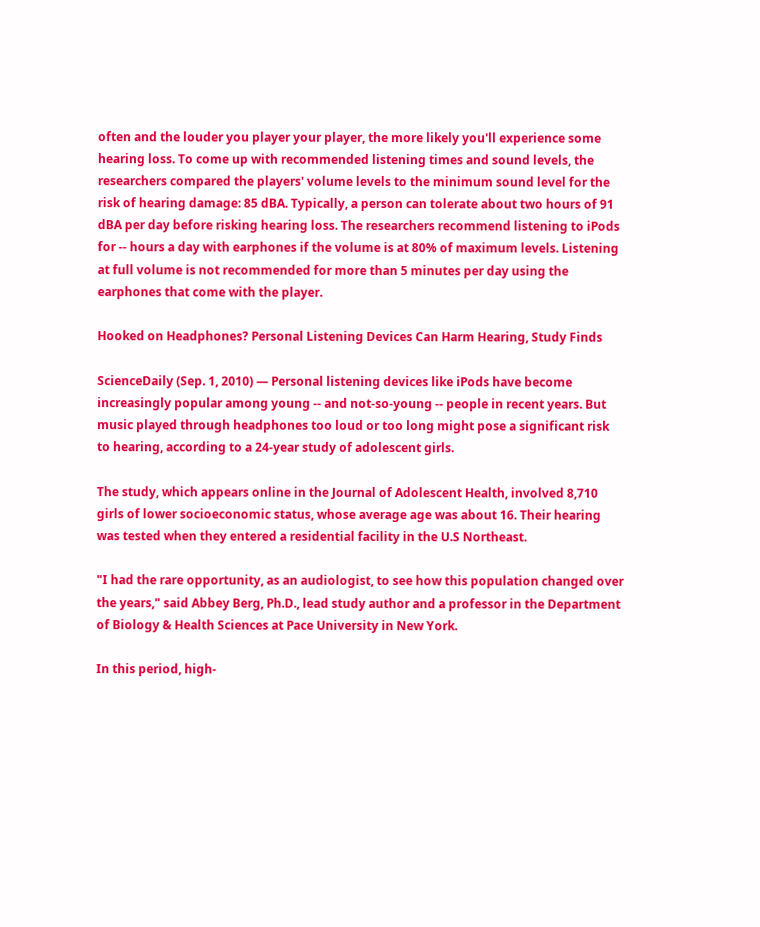often and the louder you player your player, the more likely you'll experience some hearing loss. To come up with recommended listening times and sound levels, the researchers compared the players' volume levels to the minimum sound level for the risk of hearing damage: 85 dBA. Typically, a person can tolerate about two hours of 91 dBA per day before risking hearing loss. The researchers recommend listening to iPods for -- hours a day with earphones if the volume is at 80% of maximum levels. Listening at full volume is not recommended for more than 5 minutes per day using the earphones that come with the player.

Hooked on Headphones? Personal Listening Devices Can Harm Hearing, Study Finds

ScienceDaily (Sep. 1, 2010) — Personal listening devices like iPods have become increasingly popular among young -- and not-so-young -- people in recent years. But music played through headphones too loud or too long might pose a significant risk to hearing, according to a 24-year study of adolescent girls.

The study, which appears online in the Journal of Adolescent Health, involved 8,710 girls of lower socioeconomic status, whose average age was about 16. Their hearing was tested when they entered a residential facility in the U.S Northeast.

"I had the rare opportunity, as an audiologist, to see how this population changed over the years," said Abbey Berg, Ph.D., lead study author and a professor in the Department of Biology & Health Sciences at Pace University in New York.

In this period, high-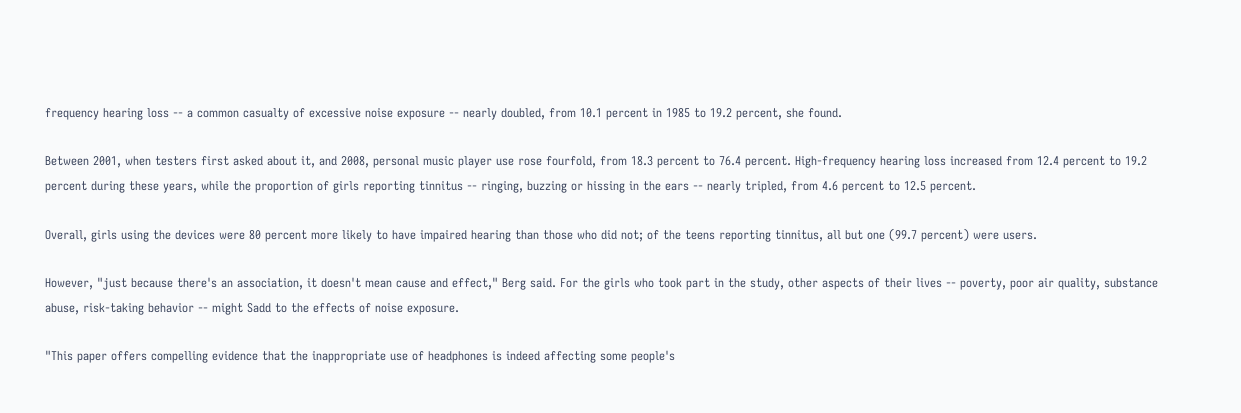frequency hearing loss -- a common casualty of excessive noise exposure -- nearly doubled, from 10.1 percent in 1985 to 19.2 percent, she found.

Between 2001, when testers first asked about it, and 2008, personal music player use rose fourfold, from 18.3 percent to 76.4 percent. High-frequency hearing loss increased from 12.4 percent to 19.2 percent during these years, while the proportion of girls reporting tinnitus -- ringing, buzzing or hissing in the ears -- nearly tripled, from 4.6 percent to 12.5 percent.

Overall, girls using the devices were 80 percent more likely to have impaired hearing than those who did not; of the teens reporting tinnitus, all but one (99.7 percent) were users.

However, "just because there's an association, it doesn't mean cause and effect," Berg said. For the girls who took part in the study, other aspects of their lives -- poverty, poor air quality, substance abuse, risk-taking behavior -- might Sadd to the effects of noise exposure.

"This paper offers compelling evidence that the inappropriate use of headphones is indeed affecting some people's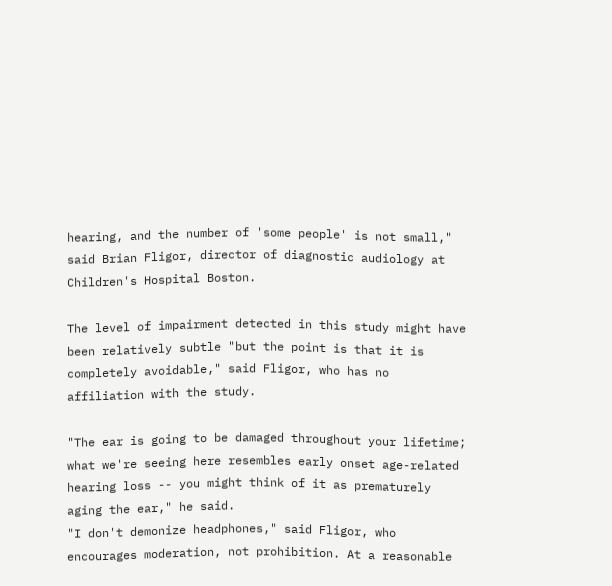hearing, and the number of 'some people' is not small," said Brian Fligor, director of diagnostic audiology at Children's Hospital Boston.

The level of impairment detected in this study might have been relatively subtle "but the point is that it is completely avoidable," said Fligor, who has no affiliation with the study.

"The ear is going to be damaged throughout your lifetime; what we're seeing here resembles early onset age-related hearing loss -- you might think of it as prematurely aging the ear," he said.
"I don't demonize headphones," said Fligor, who encourages moderation, not prohibition. At a reasonable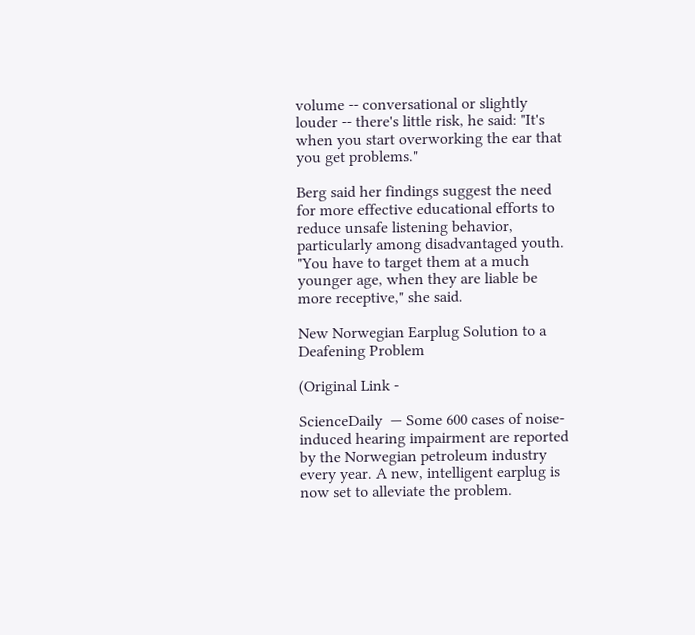volume -- conversational or slightly louder -- there's little risk, he said: "It's when you start overworking the ear that you get problems."

Berg said her findings suggest the need for more effective educational efforts to reduce unsafe listening behavior, particularly among disadvantaged youth. "You have to target them at a much younger age, when they are liable be more receptive," she said.

New Norwegian Earplug Solution to a Deafening Problem

(Original Link -

ScienceDaily  — Some 600 cases of noise-induced hearing impairment are reported by the Norwegian petroleum industry every year. A new, intelligent earplug is now set to alleviate the problem.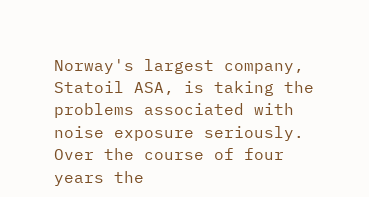Norway's largest company, Statoil ASA, is taking the problems associated with noise exposure seriously. Over the course of four years the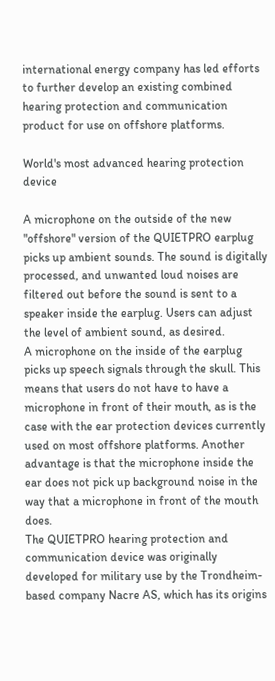international energy company has led efforts to further develop an existing combined hearing protection and communication product for use on offshore platforms.

World's most advanced hearing protection device

A microphone on the outside of the new "offshore" version of the QUIETPRO earplug picks up ambient sounds. The sound is digitally processed, and unwanted loud noises are filtered out before the sound is sent to a speaker inside the earplug. Users can adjust the level of ambient sound, as desired.
A microphone on the inside of the earplug picks up speech signals through the skull. This means that users do not have to have a microphone in front of their mouth, as is the case with the ear protection devices currently used on most offshore platforms. Another advantage is that the microphone inside the ear does not pick up background noise in the way that a microphone in front of the mouth does.
The QUIETPRO hearing protection and communication device was originally developed for military use by the Trondheim-based company Nacre AS, which has its origins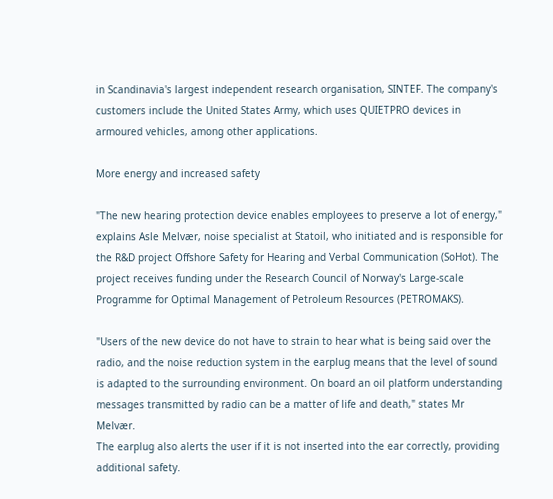in Scandinavia's largest independent research organisation, SINTEF. The company's customers include the United States Army, which uses QUIETPRO devices in armoured vehicles, among other applications.

More energy and increased safety

"The new hearing protection device enables employees to preserve a lot of energy," explains Asle Melvær, noise specialist at Statoil, who initiated and is responsible for the R&D project Offshore Safety for Hearing and Verbal Communication (SoHot). The project receives funding under the Research Council of Norway's Large-scale Programme for Optimal Management of Petroleum Resources (PETROMAKS).

"Users of the new device do not have to strain to hear what is being said over the radio, and the noise reduction system in the earplug means that the level of sound is adapted to the surrounding environment. On board an oil platform understanding messages transmitted by radio can be a matter of life and death," states Mr Melvær.
The earplug also alerts the user if it is not inserted into the ear correctly, providing additional safety.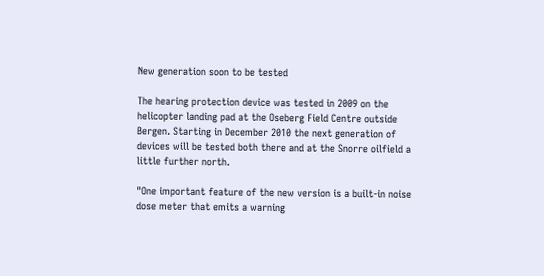New generation soon to be tested

The hearing protection device was tested in 2009 on the helicopter landing pad at the Oseberg Field Centre outside Bergen. Starting in December 2010 the next generation of devices will be tested both there and at the Snorre oilfield a little further north.

"One important feature of the new version is a built-in noise dose meter that emits a warning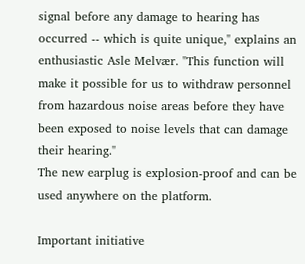signal before any damage to hearing has occurred -- which is quite unique," explains an enthusiastic Asle Melvær. "This function will make it possible for us to withdraw personnel from hazardous noise areas before they have been exposed to noise levels that can damage their hearing."
The new earplug is explosion-proof and can be used anywhere on the platform.

Important initiative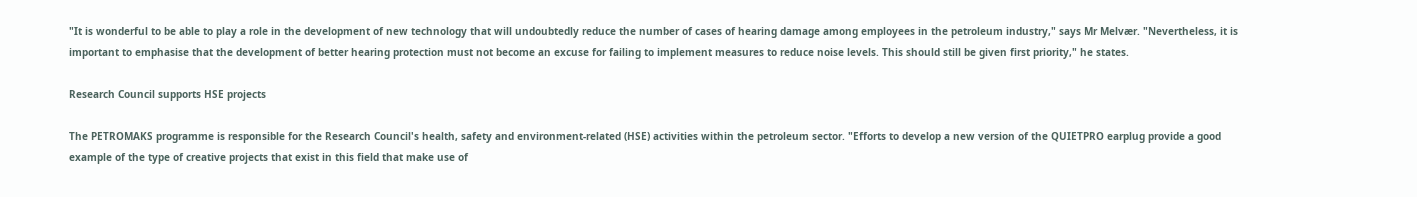"It is wonderful to be able to play a role in the development of new technology that will undoubtedly reduce the number of cases of hearing damage among employees in the petroleum industry," says Mr Melvær. "Nevertheless, it is important to emphasise that the development of better hearing protection must not become an excuse for failing to implement measures to reduce noise levels. This should still be given first priority," he states.

Research Council supports HSE projects

The PETROMAKS programme is responsible for the Research Council's health, safety and environment-related (HSE) activities within the petroleum sector. "Efforts to develop a new version of the QUIETPRO earplug provide a good example of the type of creative projects that exist in this field that make use of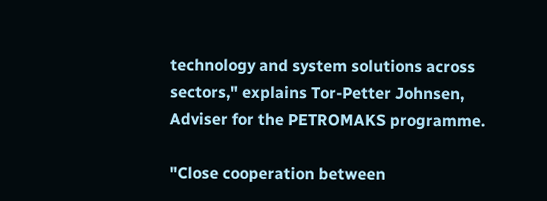technology and system solutions across sectors," explains Tor-Petter Johnsen, Adviser for the PETROMAKS programme.

"Close cooperation between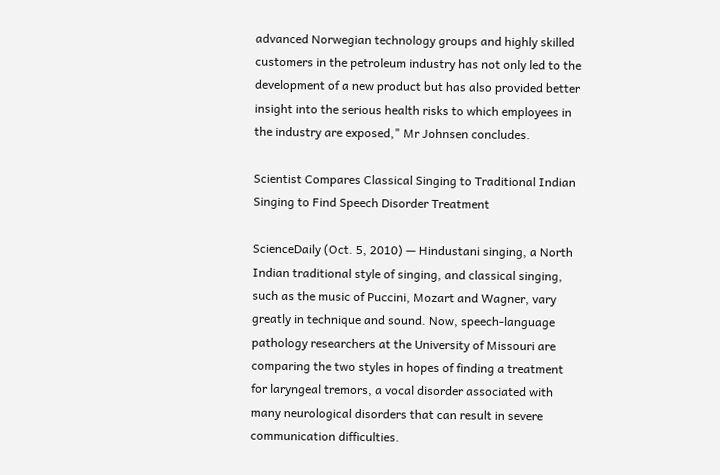advanced Norwegian technology groups and highly skilled customers in the petroleum industry has not only led to the development of a new product but has also provided better insight into the serious health risks to which employees in the industry are exposed," Mr Johnsen concludes.

Scientist Compares Classical Singing to Traditional Indian Singing to Find Speech Disorder Treatment

ScienceDaily (Oct. 5, 2010) — Hindustani singing, a North Indian traditional style of singing, and classical singing, such as the music of Puccini, Mozart and Wagner, vary greatly in technique and sound. Now, speech-language pathology researchers at the University of Missouri are comparing the two styles in hopes of finding a treatment for laryngeal tremors, a vocal disorder associated with many neurological disorders that can result in severe communication difficulties.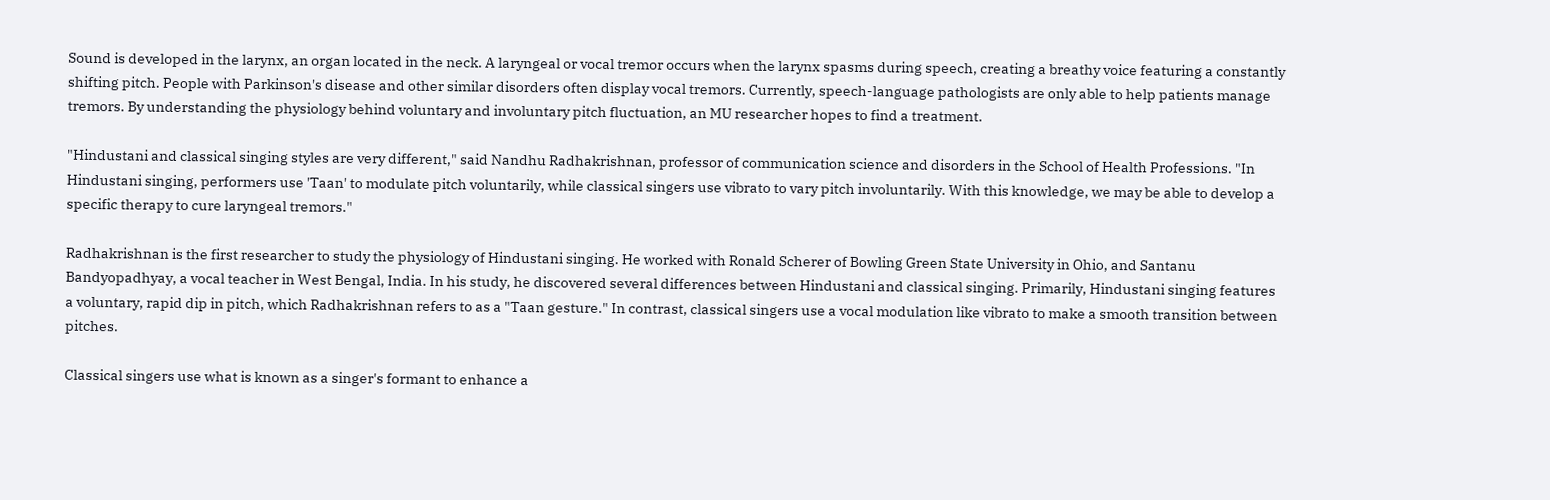Sound is developed in the larynx, an organ located in the neck. A laryngeal or vocal tremor occurs when the larynx spasms during speech, creating a breathy voice featuring a constantly shifting pitch. People with Parkinson's disease and other similar disorders often display vocal tremors. Currently, speech-language pathologists are only able to help patients manage tremors. By understanding the physiology behind voluntary and involuntary pitch fluctuation, an MU researcher hopes to find a treatment.

"Hindustani and classical singing styles are very different," said Nandhu Radhakrishnan, professor of communication science and disorders in the School of Health Professions. "In Hindustani singing, performers use 'Taan' to modulate pitch voluntarily, while classical singers use vibrato to vary pitch involuntarily. With this knowledge, we may be able to develop a specific therapy to cure laryngeal tremors."

Radhakrishnan is the first researcher to study the physiology of Hindustani singing. He worked with Ronald Scherer of Bowling Green State University in Ohio, and Santanu Bandyopadhyay, a vocal teacher in West Bengal, India. In his study, he discovered several differences between Hindustani and classical singing. Primarily, Hindustani singing features a voluntary, rapid dip in pitch, which Radhakrishnan refers to as a "Taan gesture." In contrast, classical singers use a vocal modulation like vibrato to make a smooth transition between pitches.

Classical singers use what is known as a singer's formant to enhance a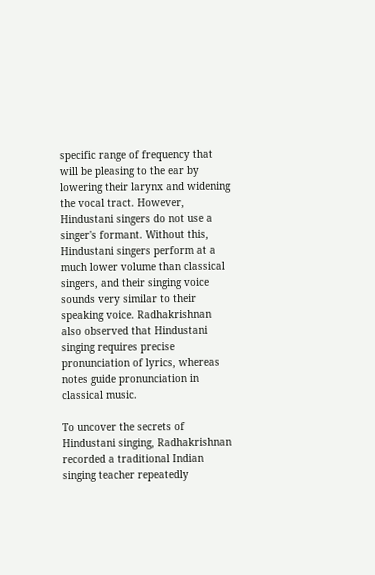specific range of frequency that will be pleasing to the ear by lowering their larynx and widening the vocal tract. However, Hindustani singers do not use a singer's formant. Without this, Hindustani singers perform at a much lower volume than classical singers, and their singing voice sounds very similar to their speaking voice. Radhakrishnan also observed that Hindustani singing requires precise pronunciation of lyrics, whereas notes guide pronunciation in classical music.

To uncover the secrets of Hindustani singing, Radhakrishnan recorded a traditional Indian singing teacher repeatedly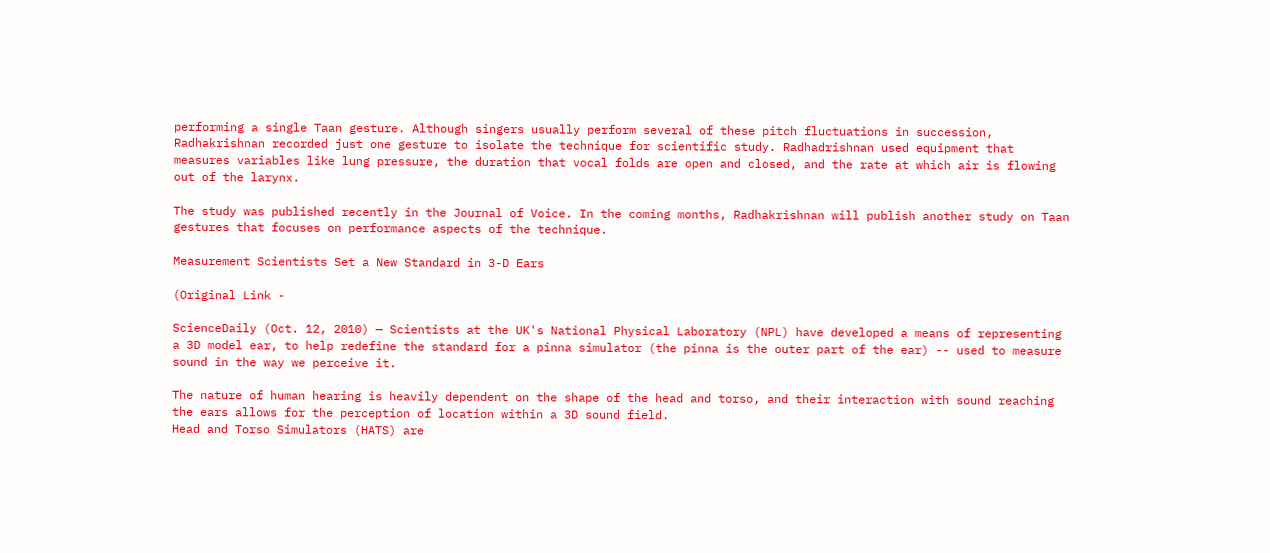performing a single Taan gesture. Although singers usually perform several of these pitch fluctuations in succession, Radhakrishnan recorded just one gesture to isolate the technique for scientific study. Radhadrishnan used equipment that measures variables like lung pressure, the duration that vocal folds are open and closed, and the rate at which air is flowing out of the larynx.

The study was published recently in the Journal of Voice. In the coming months, Radhakrishnan will publish another study on Taan gestures that focuses on performance aspects of the technique.

Measurement Scientists Set a New Standard in 3-D Ears

(Original Link -

ScienceDaily (Oct. 12, 2010) — Scientists at the UK's National Physical Laboratory (NPL) have developed a means of representing a 3D model ear, to help redefine the standard for a pinna simulator (the pinna is the outer part of the ear) -- used to measure sound in the way we perceive it.

The nature of human hearing is heavily dependent on the shape of the head and torso, and their interaction with sound reaching the ears allows for the perception of location within a 3D sound field.
Head and Torso Simulators (HATS) are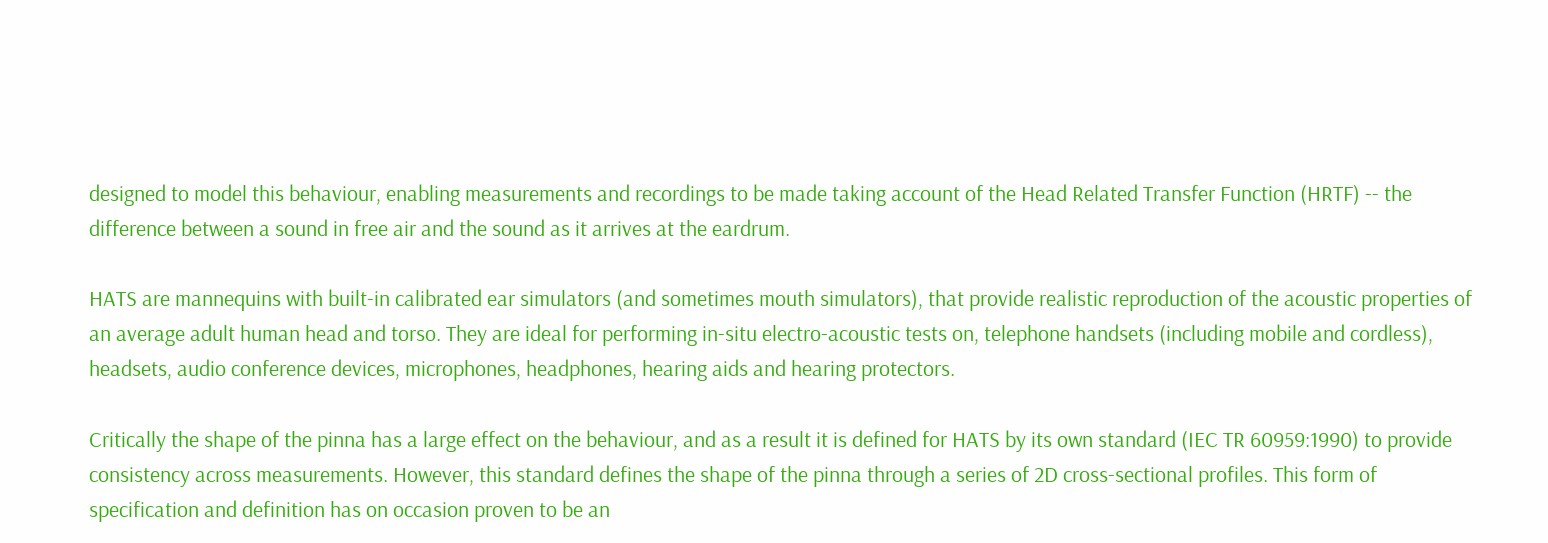designed to model this behaviour, enabling measurements and recordings to be made taking account of the Head Related Transfer Function (HRTF) -- the difference between a sound in free air and the sound as it arrives at the eardrum.

HATS are mannequins with built-in calibrated ear simulators (and sometimes mouth simulators), that provide realistic reproduction of the acoustic properties of an average adult human head and torso. They are ideal for performing in-situ electro-acoustic tests on, telephone handsets (including mobile and cordless), headsets, audio conference devices, microphones, headphones, hearing aids and hearing protectors.

Critically the shape of the pinna has a large effect on the behaviour, and as a result it is defined for HATS by its own standard (IEC TR 60959:1990) to provide consistency across measurements. However, this standard defines the shape of the pinna through a series of 2D cross-sectional profiles. This form of specification and definition has on occasion proven to be an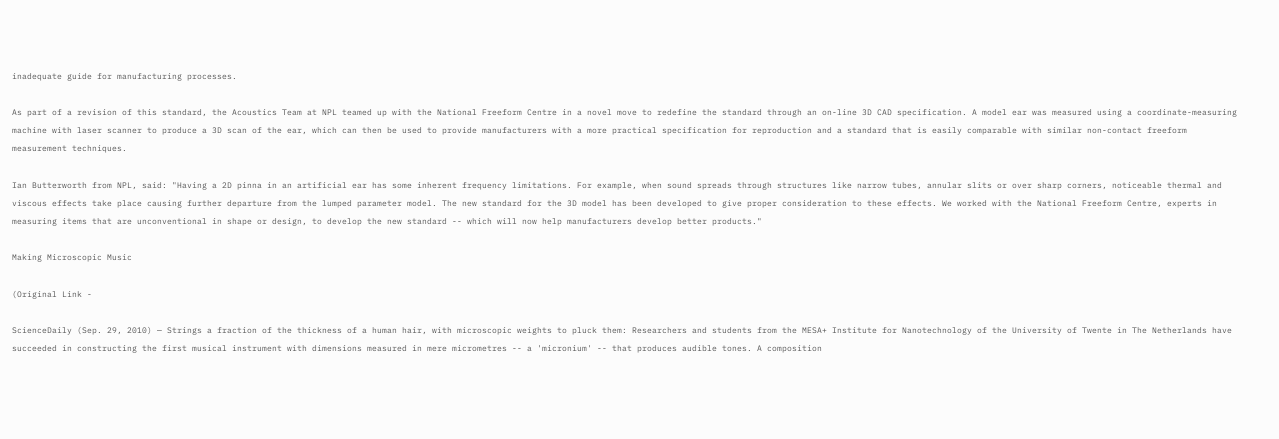inadequate guide for manufacturing processes.

As part of a revision of this standard, the Acoustics Team at NPL teamed up with the National Freeform Centre in a novel move to redefine the standard through an on-line 3D CAD specification. A model ear was measured using a coordinate-measuring machine with laser scanner to produce a 3D scan of the ear, which can then be used to provide manufacturers with a more practical specification for reproduction and a standard that is easily comparable with similar non-contact freeform measurement techniques.

Ian Butterworth from NPL, said: "Having a 2D pinna in an artificial ear has some inherent frequency limitations. For example, when sound spreads through structures like narrow tubes, annular slits or over sharp corners, noticeable thermal and viscous effects take place causing further departure from the lumped parameter model. The new standard for the 3D model has been developed to give proper consideration to these effects. We worked with the National Freeform Centre, experts in measuring items that are unconventional in shape or design, to develop the new standard -- which will now help manufacturers develop better products."

Making Microscopic Music

(Original Link -

ScienceDaily (Sep. 29, 2010) — Strings a fraction of the thickness of a human hair, with microscopic weights to pluck them: Researchers and students from the MESA+ Institute for Nanotechnology of the University of Twente in The Netherlands have succeeded in constructing the first musical instrument with dimensions measured in mere micrometres -- a 'micronium' -- that produces audible tones. A composition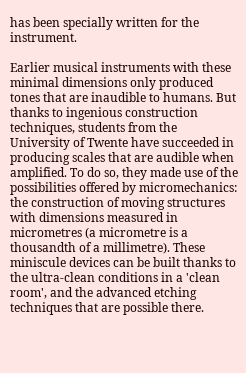has been specially written for the instrument.

Earlier musical instruments with these minimal dimensions only produced tones that are inaudible to humans. But thanks to ingenious construction techniques, students from the University of Twente have succeeded in producing scales that are audible when amplified. To do so, they made use of the possibilities offered by micromechanics: the construction of moving structures with dimensions measured in micrometres (a micrometre is a thousandth of a millimetre). These miniscule devices can be built thanks to the ultra-clean conditions in a 'clean room', and the advanced etching techniques that are possible there.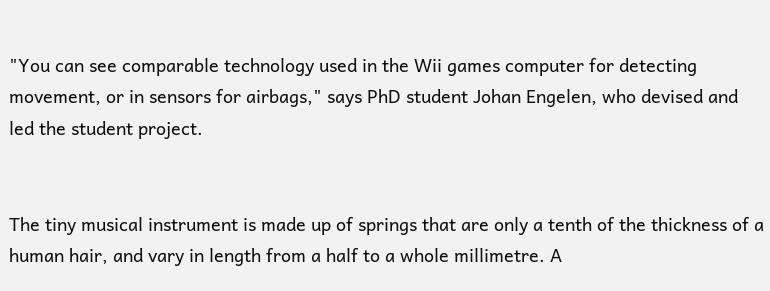"You can see comparable technology used in the Wii games computer for detecting movement, or in sensors for airbags," says PhD student Johan Engelen, who devised and led the student project.


The tiny musical instrument is made up of springs that are only a tenth of the thickness of a human hair, and vary in length from a half to a whole millimetre. A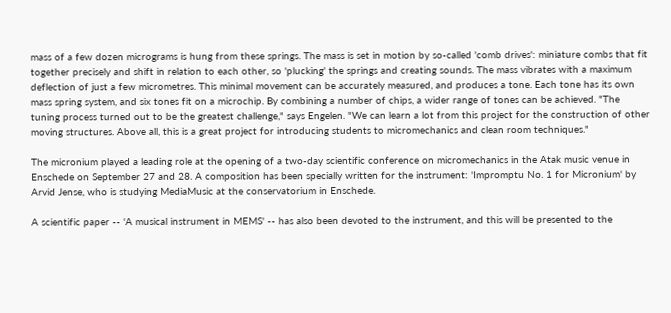mass of a few dozen micrograms is hung from these springs. The mass is set in motion by so-called 'comb drives': miniature combs that fit together precisely and shift in relation to each other, so 'plucking' the springs and creating sounds. The mass vibrates with a maximum deflection of just a few micrometres. This minimal movement can be accurately measured, and produces a tone. Each tone has its own mass spring system, and six tones fit on a microchip. By combining a number of chips, a wider range of tones can be achieved. "The tuning process turned out to be the greatest challenge," says Engelen. "We can learn a lot from this project for the construction of other moving structures. Above all, this is a great project for introducing students to micromechanics and clean room techniques."

The micronium played a leading role at the opening of a two-day scientific conference on micromechanics in the Atak music venue in Enschede on September 27 and 28. A composition has been specially written for the instrument: 'Impromptu No. 1 for Micronium' by Arvid Jense, who is studying MediaMusic at the conservatorium in Enschede.

A scientific paper -- 'A musical instrument in MEMS' -- has also been devoted to the instrument, and this will be presented to the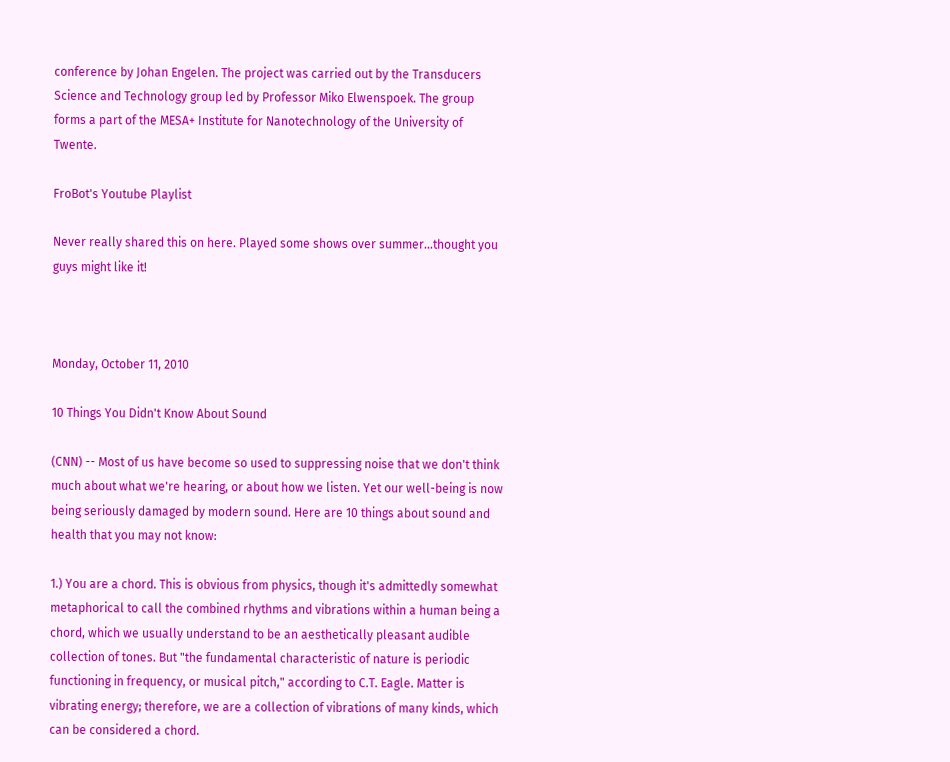conference by Johan Engelen. The project was carried out by the Transducers Science and Technology group led by Professor Miko Elwenspoek. The group forms a part of the MESA+ Institute for Nanotechnology of the University of Twente.

FroBot's Youtube Playlist

Never really shared this on here. Played some shows over summer...thought you guys might like it!



Monday, October 11, 2010

10 Things You Didn't Know About Sound

(CNN) -- Most of us have become so used to suppressing noise that we don't think much about what we're hearing, or about how we listen. Yet our well-being is now being seriously damaged by modern sound. Here are 10 things about sound and health that you may not know:

1.) You are a chord. This is obvious from physics, though it's admittedly somewhat metaphorical to call the combined rhythms and vibrations within a human being a chord, which we usually understand to be an aesthetically pleasant audible collection of tones. But "the fundamental characteristic of nature is periodic functioning in frequency, or musical pitch," according to C.T. Eagle. Matter is vibrating energy; therefore, we are a collection of vibrations of many kinds, which can be considered a chord.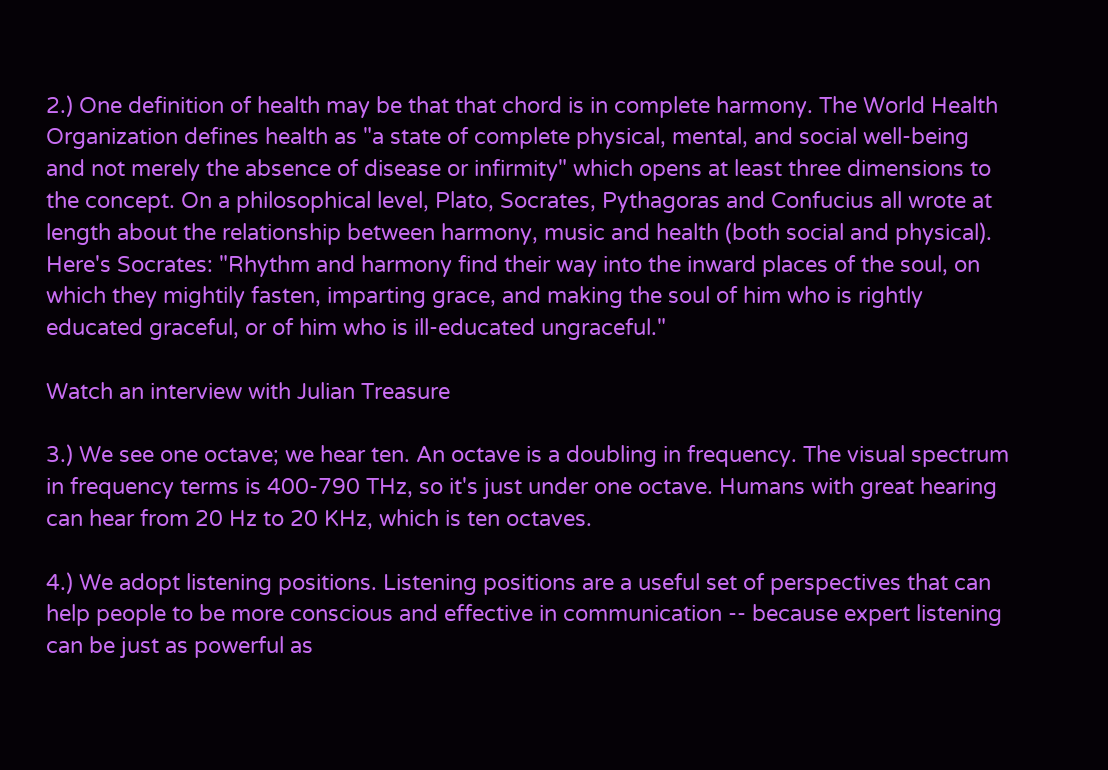2.) One definition of health may be that that chord is in complete harmony. The World Health Organization defines health as "a state of complete physical, mental, and social well-being and not merely the absence of disease or infirmity" which opens at least three dimensions to the concept. On a philosophical level, Plato, Socrates, Pythagoras and Confucius all wrote at length about the relationship between harmony, music and health (both social and physical). Here's Socrates: "Rhythm and harmony find their way into the inward places of the soul, on which they mightily fasten, imparting grace, and making the soul of him who is rightly educated graceful, or of him who is ill-educated ungraceful."

Watch an interview with Julian Treasure

3.) We see one octave; we hear ten. An octave is a doubling in frequency. The visual spectrum in frequency terms is 400-790 THz, so it's just under one octave. Humans with great hearing can hear from 20 Hz to 20 KHz, which is ten octaves.

4.) We adopt listening positions. Listening positions are a useful set of perspectives that can help people to be more conscious and effective in communication -- because expert listening can be just as powerful as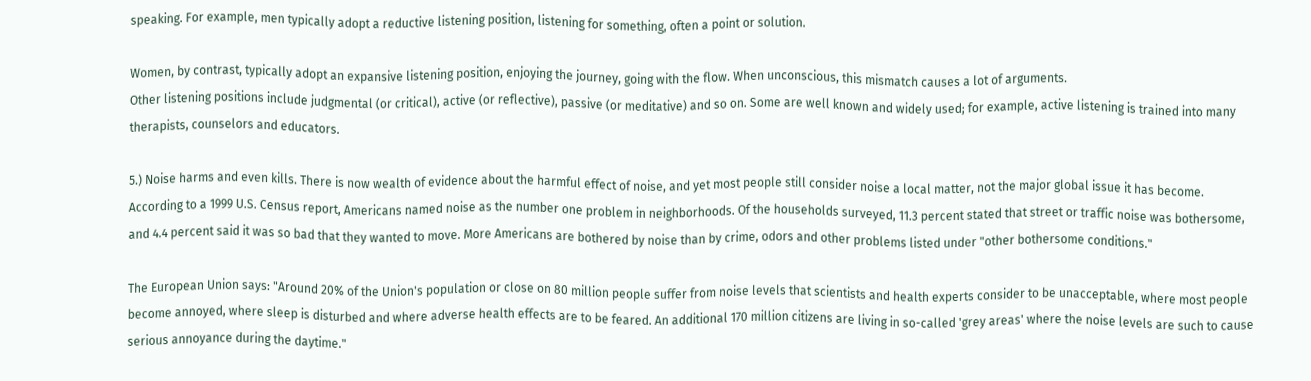speaking. For example, men typically adopt a reductive listening position, listening for something, often a point or solution.

Women, by contrast, typically adopt an expansive listening position, enjoying the journey, going with the flow. When unconscious, this mismatch causes a lot of arguments.
Other listening positions include judgmental (or critical), active (or reflective), passive (or meditative) and so on. Some are well known and widely used; for example, active listening is trained into many therapists, counselors and educators.

5.) Noise harms and even kills. There is now wealth of evidence about the harmful effect of noise, and yet most people still consider noise a local matter, not the major global issue it has become.
According to a 1999 U.S. Census report, Americans named noise as the number one problem in neighborhoods. Of the households surveyed, 11.3 percent stated that street or traffic noise was bothersome, and 4.4 percent said it was so bad that they wanted to move. More Americans are bothered by noise than by crime, odors and other problems listed under "other bothersome conditions."

The European Union says: "Around 20% of the Union's population or close on 80 million people suffer from noise levels that scientists and health experts consider to be unacceptable, where most people become annoyed, where sleep is disturbed and where adverse health effects are to be feared. An additional 170 million citizens are living in so-called 'grey areas' where the noise levels are such to cause serious annoyance during the daytime."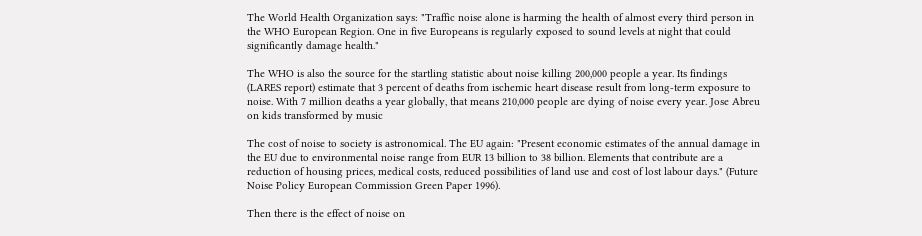The World Health Organization says: "Traffic noise alone is harming the health of almost every third person in the WHO European Region. One in five Europeans is regularly exposed to sound levels at night that could significantly damage health."

The WHO is also the source for the startling statistic about noise killing 200,000 people a year. Its findings (LARES report) estimate that 3 percent of deaths from ischemic heart disease result from long-term exposure to noise. With 7 million deaths a year globally, that means 210,000 people are dying of noise every year. Jose Abreu on kids transformed by music

The cost of noise to society is astronomical. The EU again: "Present economic estimates of the annual damage in the EU due to environmental noise range from EUR 13 billion to 38 billion. Elements that contribute are a reduction of housing prices, medical costs, reduced possibilities of land use and cost of lost labour days." (Future Noise Policy European Commission Green Paper 1996).

Then there is the effect of noise on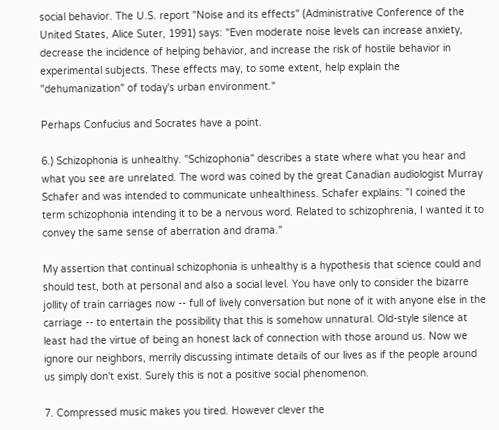social behavior. The U.S. report "Noise and its effects" (Administrative Conference of the United States, Alice Suter, 1991) says: "Even moderate noise levels can increase anxiety, decrease the incidence of helping behavior, and increase the risk of hostile behavior in experimental subjects. These effects may, to some extent, help explain the "dehumanization" of today's urban environment."

Perhaps Confucius and Socrates have a point.

6.) Schizophonia is unhealthy. "Schizophonia" describes a state where what you hear and what you see are unrelated. The word was coined by the great Canadian audiologist Murray Schafer and was intended to communicate unhealthiness. Schafer explains: "I coined the term schizophonia intending it to be a nervous word. Related to schizophrenia, I wanted it to convey the same sense of aberration and drama."

My assertion that continual schizophonia is unhealthy is a hypothesis that science could and should test, both at personal and also a social level. You have only to consider the bizarre jollity of train carriages now -- full of lively conversation but none of it with anyone else in the carriage -- to entertain the possibility that this is somehow unnatural. Old-style silence at least had the virtue of being an honest lack of connection with those around us. Now we ignore our neighbors, merrily discussing intimate details of our lives as if the people around us simply don't exist. Surely this is not a positive social phenomenon.

7. Compressed music makes you tired. However clever the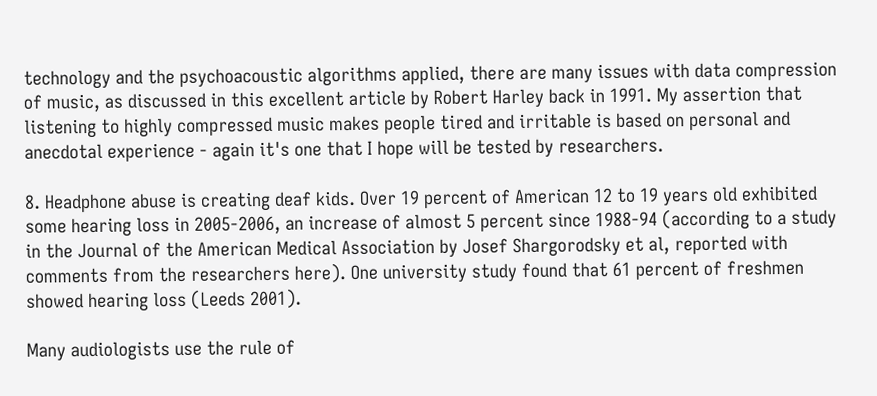technology and the psychoacoustic algorithms applied, there are many issues with data compression of music, as discussed in this excellent article by Robert Harley back in 1991. My assertion that listening to highly compressed music makes people tired and irritable is based on personal and anecdotal experience - again it's one that I hope will be tested by researchers.

8. Headphone abuse is creating deaf kids. Over 19 percent of American 12 to 19 years old exhibited some hearing loss in 2005-2006, an increase of almost 5 percent since 1988-94 (according to a study in the Journal of the American Medical Association by Josef Shargorodsky et al, reported with comments from the researchers here). One university study found that 61 percent of freshmen showed hearing loss (Leeds 2001).

Many audiologists use the rule of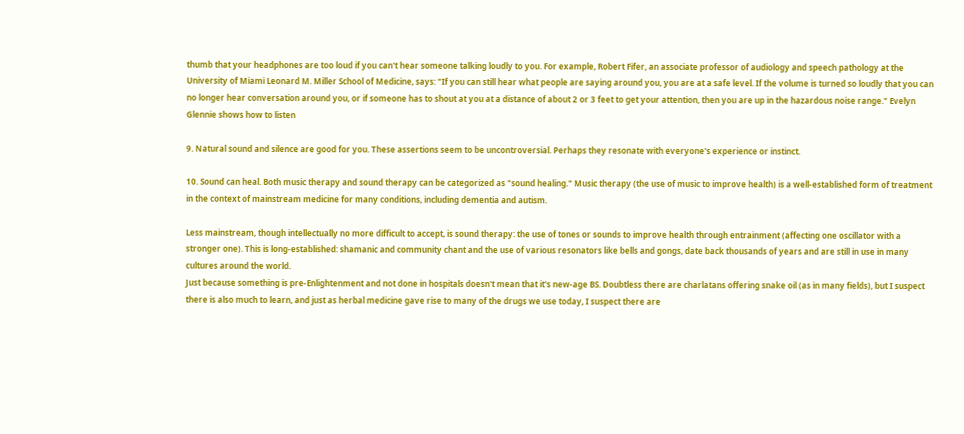thumb that your headphones are too loud if you can't hear someone talking loudly to you. For example, Robert Fifer, an associate professor of audiology and speech pathology at the University of Miami Leonard M. Miller School of Medicine, says: "If you can still hear what people are saying around you, you are at a safe level. If the volume is turned so loudly that you can no longer hear conversation around you, or if someone has to shout at you at a distance of about 2 or 3 feet to get your attention, then you are up in the hazardous noise range." Evelyn Glennie shows how to listen

9. Natural sound and silence are good for you. These assertions seem to be uncontroversial. Perhaps they resonate with everyone's experience or instinct.

10. Sound can heal. Both music therapy and sound therapy can be categorized as "sound healing." Music therapy (the use of music to improve health) is a well-established form of treatment in the context of mainstream medicine for many conditions, including dementia and autism.

Less mainstream, though intellectually no more difficult to accept, is sound therapy: the use of tones or sounds to improve health through entrainment (affecting one oscillator with a stronger one). This is long-established: shamanic and community chant and the use of various resonators like bells and gongs, date back thousands of years and are still in use in many cultures around the world.
Just because something is pre-Enlightenment and not done in hospitals doesn't mean that it's new-age BS. Doubtless there are charlatans offering snake oil (as in many fields), but I suspect there is also much to learn, and just as herbal medicine gave rise to many of the drugs we use today, I suspect there are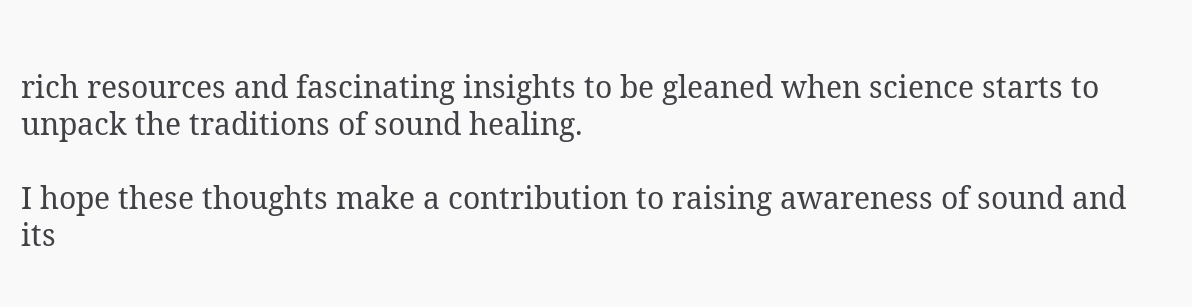rich resources and fascinating insights to be gleaned when science starts to unpack the traditions of sound healing.

I hope these thoughts make a contribution to raising awareness of sound and its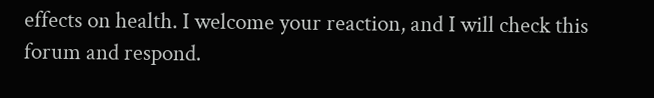effects on health. I welcome your reaction, and I will check this forum and respond.